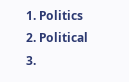1. Politics
2. Political
3.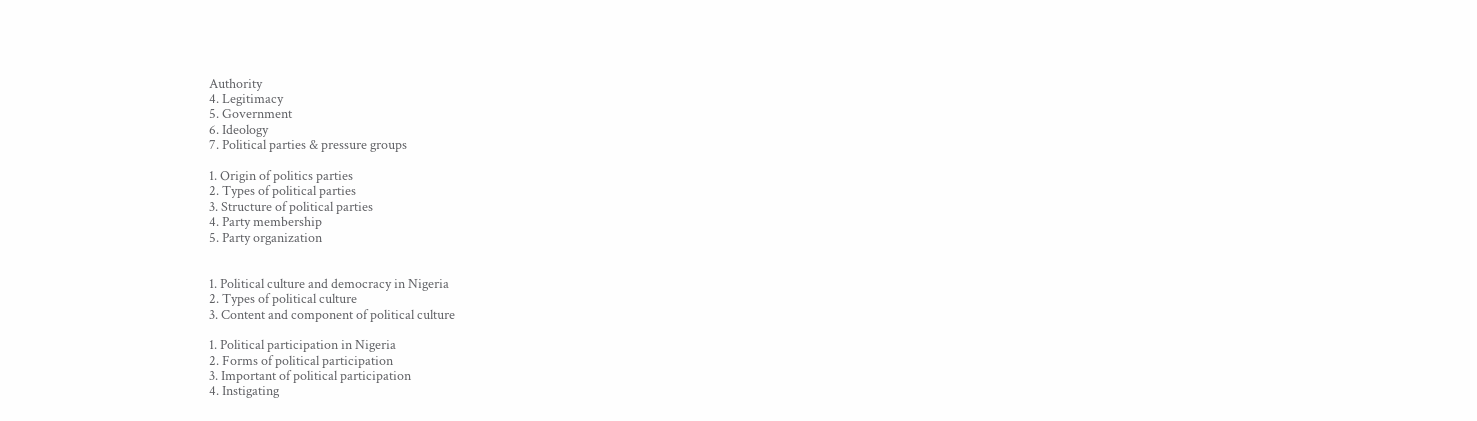Authority
4. Legitimacy
5. Government
6. Ideology
7. Political parties & pressure groups

1. Origin of politics parties
2. Types of political parties
3. Structure of political parties
4. Party membership
5. Party organization


1. Political culture and democracy in Nigeria
2. Types of political culture
3. Content and component of political culture

1. Political participation in Nigeria
2. Forms of political participation
3. Important of political participation
4. Instigating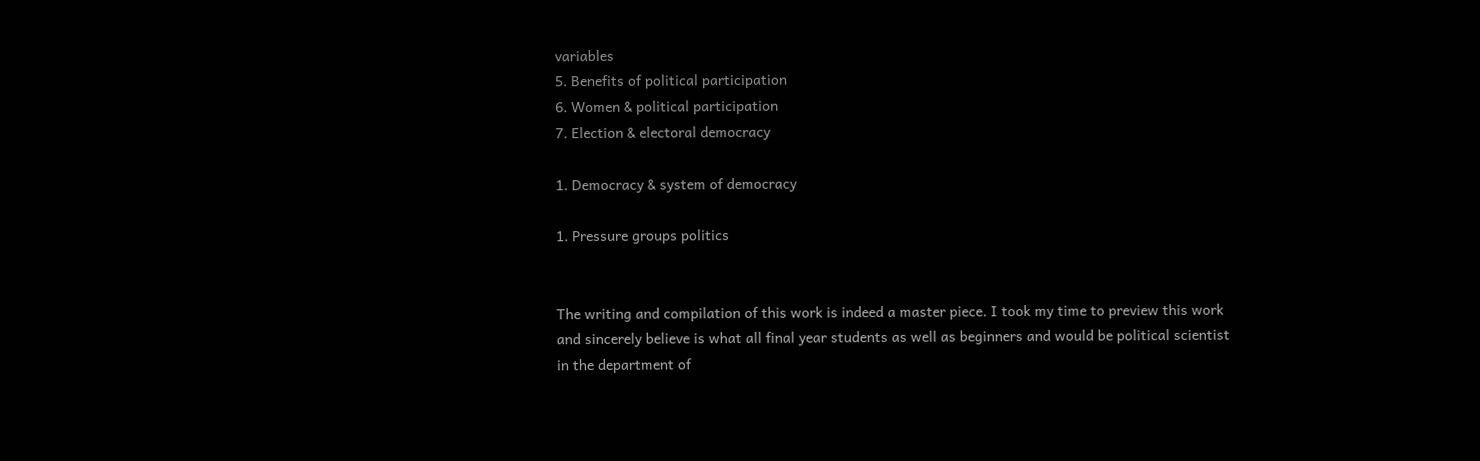variables
5. Benefits of political participation
6. Women & political participation
7. Election & electoral democracy

1. Democracy & system of democracy

1. Pressure groups politics


The writing and compilation of this work is indeed a master piece. I took my time to preview this work and sincerely believe is what all final year students as well as beginners and would be political scientist in the department of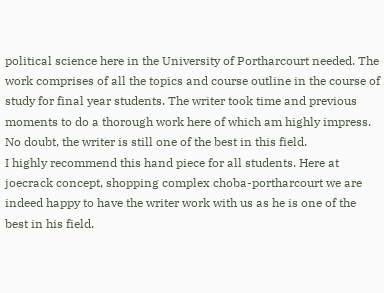political science here in the University of Portharcourt needed. The work comprises of all the topics and course outline in the course of study for final year students. The writer took time and previous moments to do a thorough work here of which am highly impress. No doubt, the writer is still one of the best in this field.
I highly recommend this hand piece for all students. Here at joecrack concept, shopping complex choba-portharcourt we are indeed happy to have the writer work with us as he is one of the best in his field.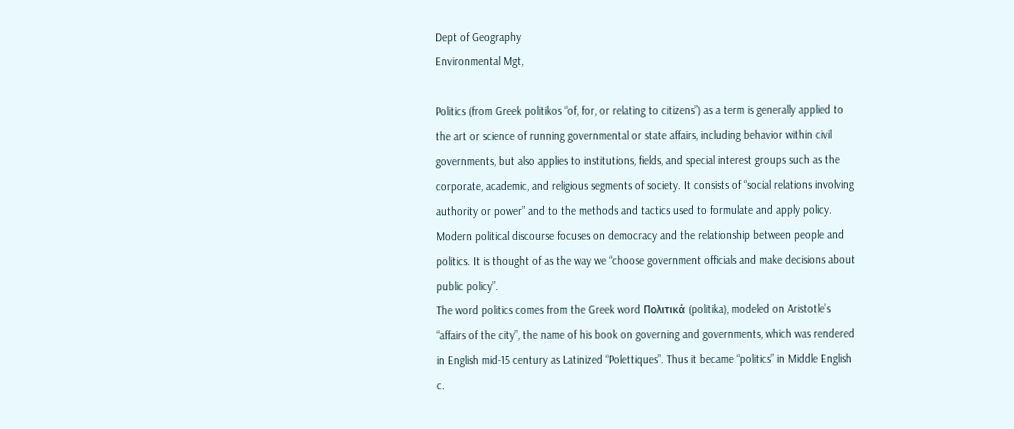Dept of Geography
Environmental Mgt,

Politics (from Greek politikos “of, for, or relating to citizens”) as a term is generally applied to the art or science of running governmental or state affairs, including behavior within civil governments, but also applies to institutions, fields, and special interest groups such as the corporate, academic, and religious segments of society. It consists of “social relations involving authority or power” and to the methods and tactics used to formulate and apply policy.
Modern political discourse focuses on democracy and the relationship between people and politics. It is thought of as the way we “choose government officials and make decisions about public policy”.
The word politics comes from the Greek word Πολιτικά (politika), modeled on Aristotle’s “affairs of the city”, the name of his book on governing and governments, which was rendered in English mid-15 century as Latinized “Polettiques”. Thus it became “politics” in Middle English c.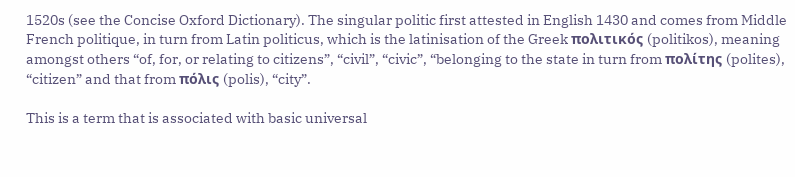1520s (see the Concise Oxford Dictionary). The singular politic first attested in English 1430 and comes from Middle French politique, in turn from Latin politicus, which is the latinisation of the Greek πολιτικός (politikos), meaning amongst others “of, for, or relating to citizens”, “civil”, “civic”, “belonging to the state in turn from πολίτης (polites), “citizen” and that from πόλις (polis), “city”.

This is a term that is associated with basic universal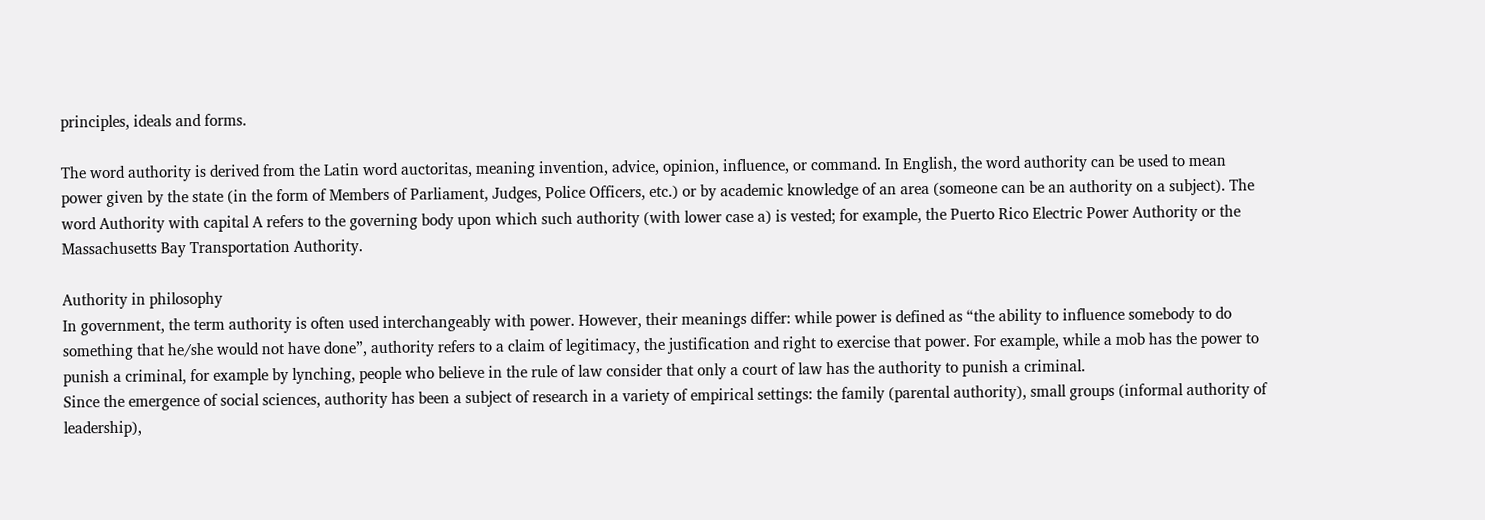principles, ideals and forms.

The word authority is derived from the Latin word auctoritas, meaning invention, advice, opinion, influence, or command. In English, the word authority can be used to mean power given by the state (in the form of Members of Parliament, Judges, Police Officers, etc.) or by academic knowledge of an area (someone can be an authority on a subject). The word Authority with capital A refers to the governing body upon which such authority (with lower case a) is vested; for example, the Puerto Rico Electric Power Authority or the Massachusetts Bay Transportation Authority.

Authority in philosophy
In government, the term authority is often used interchangeably with power. However, their meanings differ: while power is defined as “the ability to influence somebody to do something that he/she would not have done”, authority refers to a claim of legitimacy, the justification and right to exercise that power. For example, while a mob has the power to punish a criminal, for example by lynching, people who believe in the rule of law consider that only a court of law has the authority to punish a criminal.
Since the emergence of social sciences, authority has been a subject of research in a variety of empirical settings: the family (parental authority), small groups (informal authority of leadership),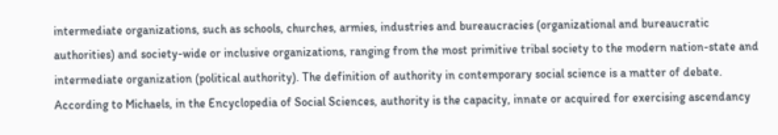intermediate organizations, such as schools, churches, armies, industries and bureaucracies (organizational and bureaucratic authorities) and society-wide or inclusive organizations, ranging from the most primitive tribal society to the modern nation-state and intermediate organization (political authority). The definition of authority in contemporary social science is a matter of debate. According to Michaels, in the Encyclopedia of Social Sciences, authority is the capacity, innate or acquired for exercising ascendancy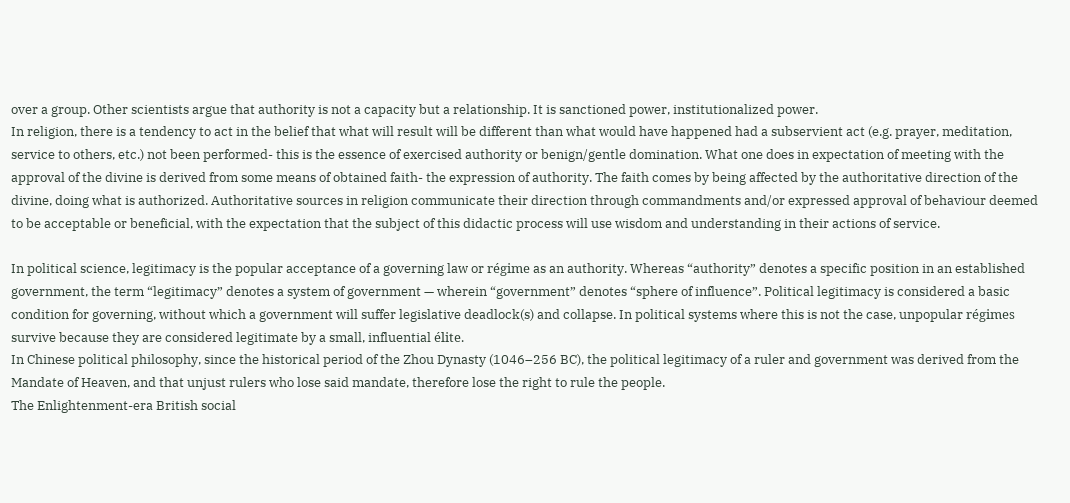over a group. Other scientists argue that authority is not a capacity but a relationship. It is sanctioned power, institutionalized power.
In religion, there is a tendency to act in the belief that what will result will be different than what would have happened had a subservient act (e.g. prayer, meditation, service to others, etc.) not been performed- this is the essence of exercised authority or benign/gentle domination. What one does in expectation of meeting with the approval of the divine is derived from some means of obtained faith- the expression of authority. The faith comes by being affected by the authoritative direction of the divine, doing what is authorized. Authoritative sources in religion communicate their direction through commandments and/or expressed approval of behaviour deemed to be acceptable or beneficial, with the expectation that the subject of this didactic process will use wisdom and understanding in their actions of service.

In political science, legitimacy is the popular acceptance of a governing law or régime as an authority. Whereas “authority” denotes a specific position in an established government, the term “legitimacy” denotes a system of government — wherein “government” denotes “sphere of influence”. Political legitimacy is considered a basic condition for governing, without which a government will suffer legislative deadlock(s) and collapse. In political systems where this is not the case, unpopular régimes survive because they are considered legitimate by a small, influential élite.
In Chinese political philosophy, since the historical period of the Zhou Dynasty (1046–256 BC), the political legitimacy of a ruler and government was derived from the Mandate of Heaven, and that unjust rulers who lose said mandate, therefore lose the right to rule the people.
The Enlightenment-era British social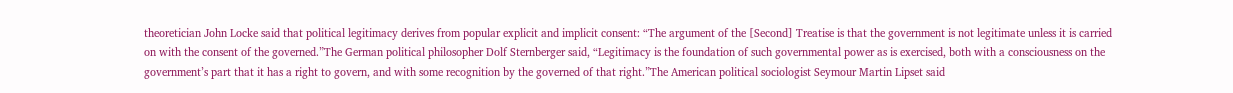theoretician John Locke said that political legitimacy derives from popular explicit and implicit consent: “The argument of the [Second] Treatise is that the government is not legitimate unless it is carried on with the consent of the governed.”The German political philosopher Dolf Sternberger said, “Legitimacy is the foundation of such governmental power as is exercised, both with a consciousness on the government’s part that it has a right to govern, and with some recognition by the governed of that right.”The American political sociologist Seymour Martin Lipset said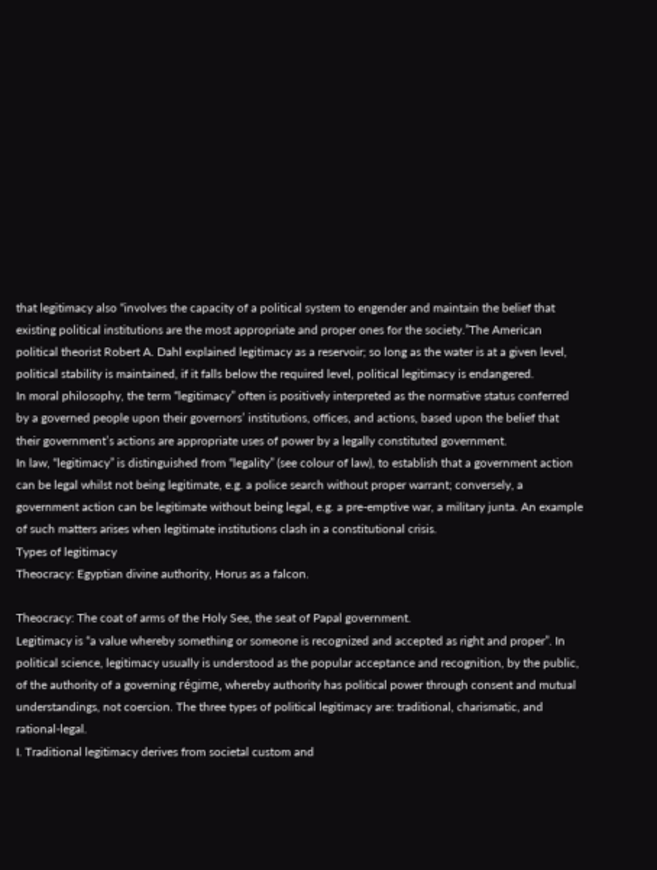that legitimacy also “involves the capacity of a political system to engender and maintain the belief that existing political institutions are the most appropriate and proper ones for the society.”The American political theorist Robert A. Dahl explained legitimacy as a reservoir; so long as the water is at a given level, political stability is maintained, if it falls below the required level, political legitimacy is endangered.
In moral philosophy, the term “legitimacy” often is positively interpreted as the normative status conferred by a governed people upon their governors’ institutions, offices, and actions, based upon the belief that their government’s actions are appropriate uses of power by a legally constituted government.
In law, “legitimacy” is distinguished from “legality” (see colour of law), to establish that a government action can be legal whilst not being legitimate, e.g. a police search without proper warrant; conversely, a government action can be legitimate without being legal, e.g. a pre-emptive war, a military junta. An example of such matters arises when legitimate institutions clash in a constitutional crisis.
Types of legitimacy
Theocracy: Egyptian divine authority, Horus as a falcon.

Theocracy: The coat of arms of the Holy See, the seat of Papal government.
Legitimacy is “a value whereby something or someone is recognized and accepted as right and proper”. In political science, legitimacy usually is understood as the popular acceptance and recognition, by the public, of the authority of a governing régime, whereby authority has political power through consent and mutual understandings, not coercion. The three types of political legitimacy are: traditional, charismatic, and rational-legal.
I. Traditional legitimacy derives from societal custom and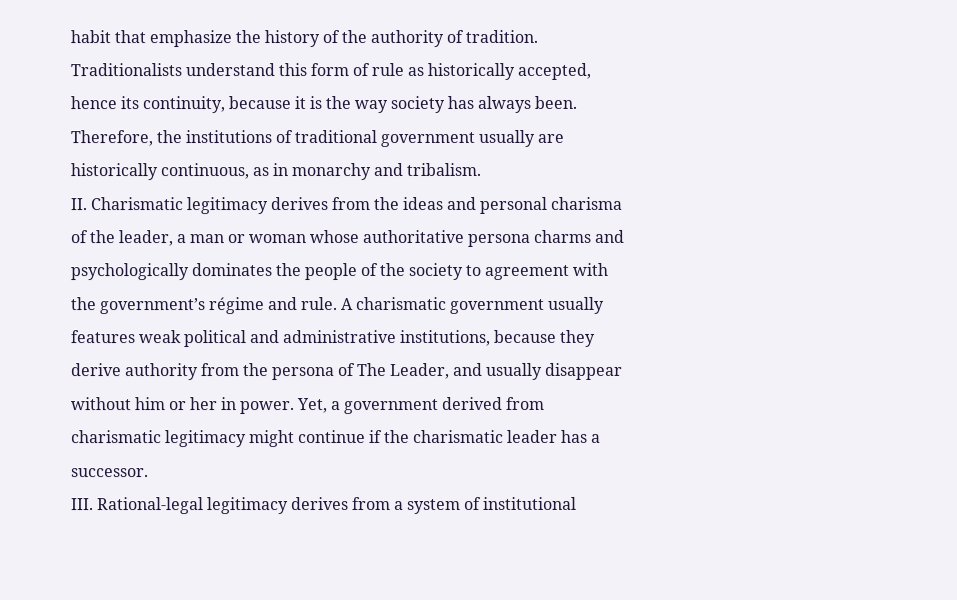habit that emphasize the history of the authority of tradition. Traditionalists understand this form of rule as historically accepted, hence its continuity, because it is the way society has always been. Therefore, the institutions of traditional government usually are historically continuous, as in monarchy and tribalism.
II. Charismatic legitimacy derives from the ideas and personal charisma of the leader, a man or woman whose authoritative persona charms and psychologically dominates the people of the society to agreement with the government’s régime and rule. A charismatic government usually features weak political and administrative institutions, because they derive authority from the persona of The Leader, and usually disappear without him or her in power. Yet, a government derived from charismatic legitimacy might continue if the charismatic leader has a successor.
III. Rational-legal legitimacy derives from a system of institutional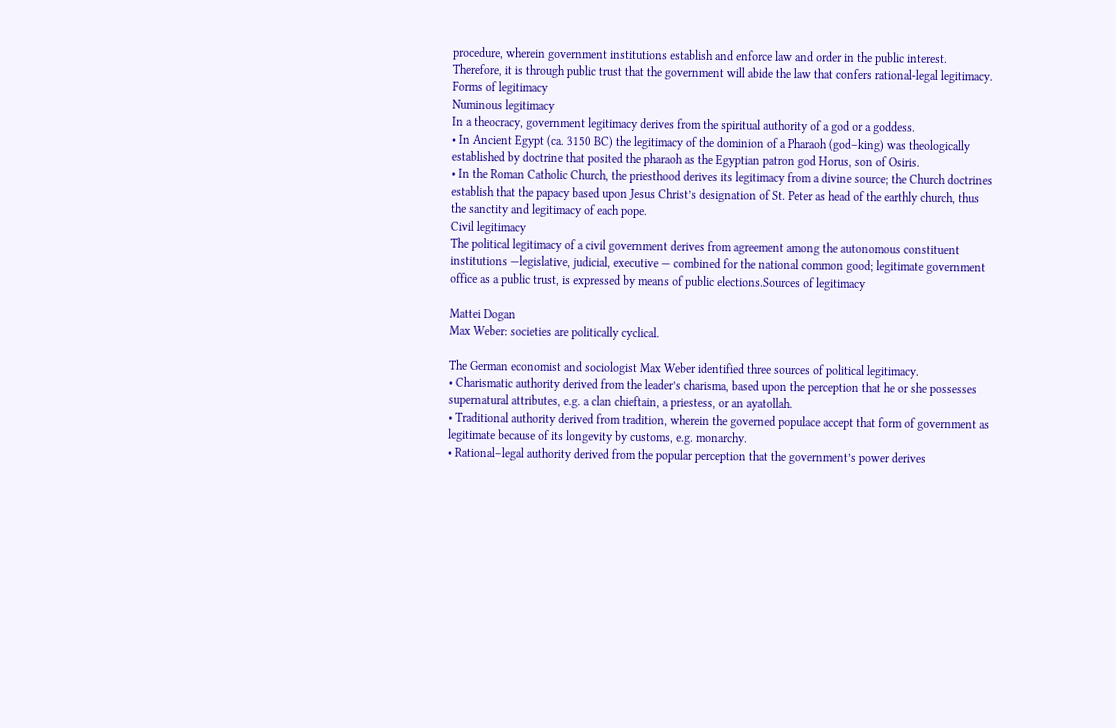procedure, wherein government institutions establish and enforce law and order in the public interest. Therefore, it is through public trust that the government will abide the law that confers rational-legal legitimacy.
Forms of legitimacy
Numinous legitimacy
In a theocracy, government legitimacy derives from the spiritual authority of a god or a goddess.
• In Ancient Egypt (ca. 3150 BC) the legitimacy of the dominion of a Pharaoh (god–king) was theologically established by doctrine that posited the pharaoh as the Egyptian patron god Horus, son of Osiris.
• In the Roman Catholic Church, the priesthood derives its legitimacy from a divine source; the Church doctrines establish that the papacy based upon Jesus Christ’s designation of St. Peter as head of the earthly church, thus the sanctity and legitimacy of each pope.
Civil legitimacy
The political legitimacy of a civil government derives from agreement among the autonomous constituent institutions —legislative, judicial, executive — combined for the national common good; legitimate government office as a public trust, is expressed by means of public elections.Sources of legitimacy

Mattei Dogan
Max Weber: societies are politically cyclical.

The German economist and sociologist Max Weber identified three sources of political legitimacy.
• Charismatic authority derived from the leader’s charisma, based upon the perception that he or she possesses supernatural attributes, e.g. a clan chieftain, a priestess, or an ayatollah.
• Traditional authority derived from tradition, wherein the governed populace accept that form of government as legitimate because of its longevity by customs, e.g. monarchy.
• Rational–legal authority derived from the popular perception that the government’s power derives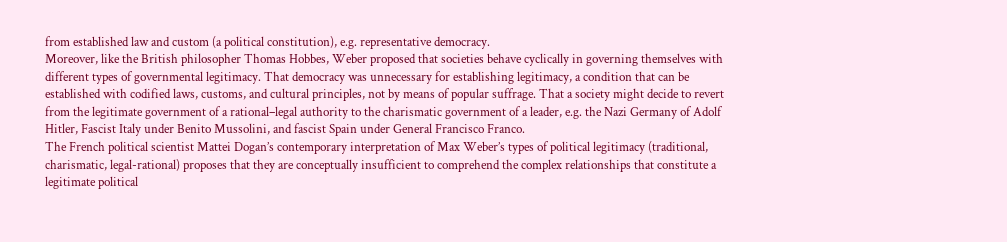from established law and custom (a political constitution), e.g. representative democracy.
Moreover, like the British philosopher Thomas Hobbes, Weber proposed that societies behave cyclically in governing themselves with different types of governmental legitimacy. That democracy was unnecessary for establishing legitimacy, a condition that can be established with codified laws, customs, and cultural principles, not by means of popular suffrage. That a society might decide to revert from the legitimate government of a rational–legal authority to the charismatic government of a leader, e.g. the Nazi Germany of Adolf Hitler, Fascist Italy under Benito Mussolini, and fascist Spain under General Francisco Franco.
The French political scientist Mattei Dogan’s contemporary interpretation of Max Weber’s types of political legitimacy (traditional, charismatic, legal-rational) proposes that they are conceptually insufficient to comprehend the complex relationships that constitute a legitimate political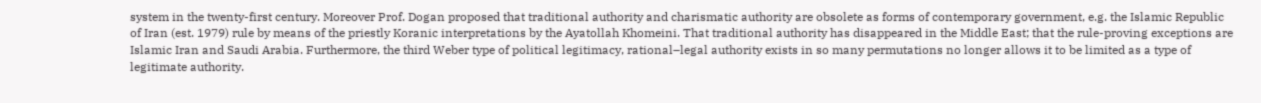system in the twenty-first century. Moreover Prof. Dogan proposed that traditional authority and charismatic authority are obsolete as forms of contemporary government, e.g. the Islamic Republic of Iran (est. 1979) rule by means of the priestly Koranic interpretations by the Ayatollah Khomeini. That traditional authority has disappeared in the Middle East; that the rule-proving exceptions are Islamic Iran and Saudi Arabia. Furthermore, the third Weber type of political legitimacy, rational–legal authority exists in so many permutations no longer allows it to be limited as a type of legitimate authority.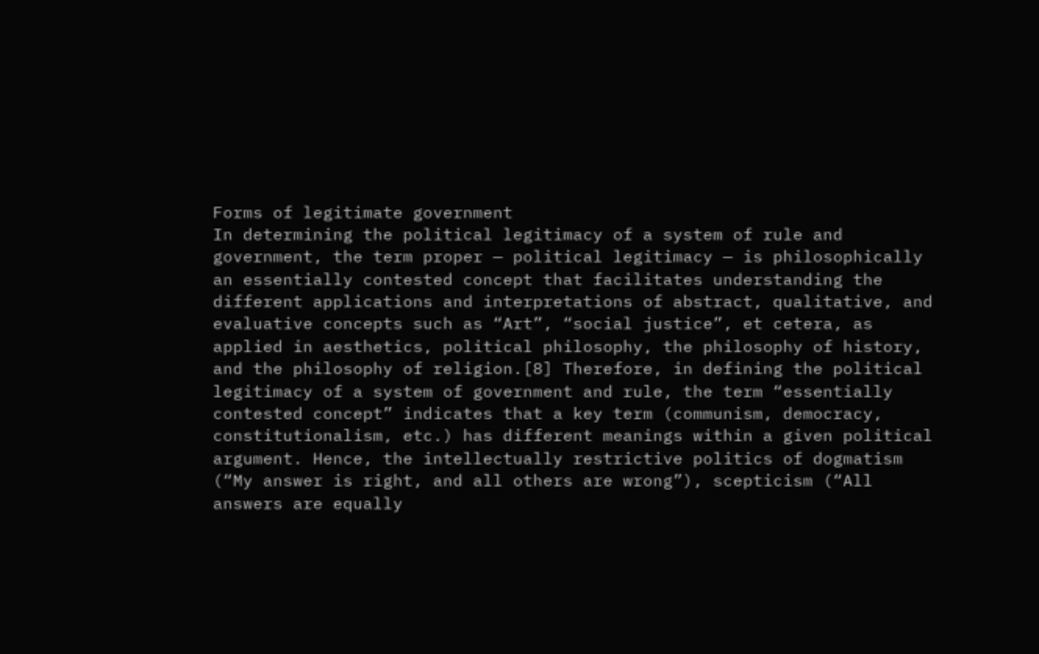Forms of legitimate government
In determining the political legitimacy of a system of rule and government, the term proper — political legitimacy — is philosophically an essentially contested concept that facilitates understanding the different applications and interpretations of abstract, qualitative, and evaluative concepts such as “Art”, “social justice”, et cetera, as applied in aesthetics, political philosophy, the philosophy of history, and the philosophy of religion.[8] Therefore, in defining the political legitimacy of a system of government and rule, the term “essentially contested concept” indicates that a key term (communism, democracy, constitutionalism, etc.) has different meanings within a given political argument. Hence, the intellectually restrictive politics of dogmatism (“My answer is right, and all others are wrong”), scepticism (“All answers are equally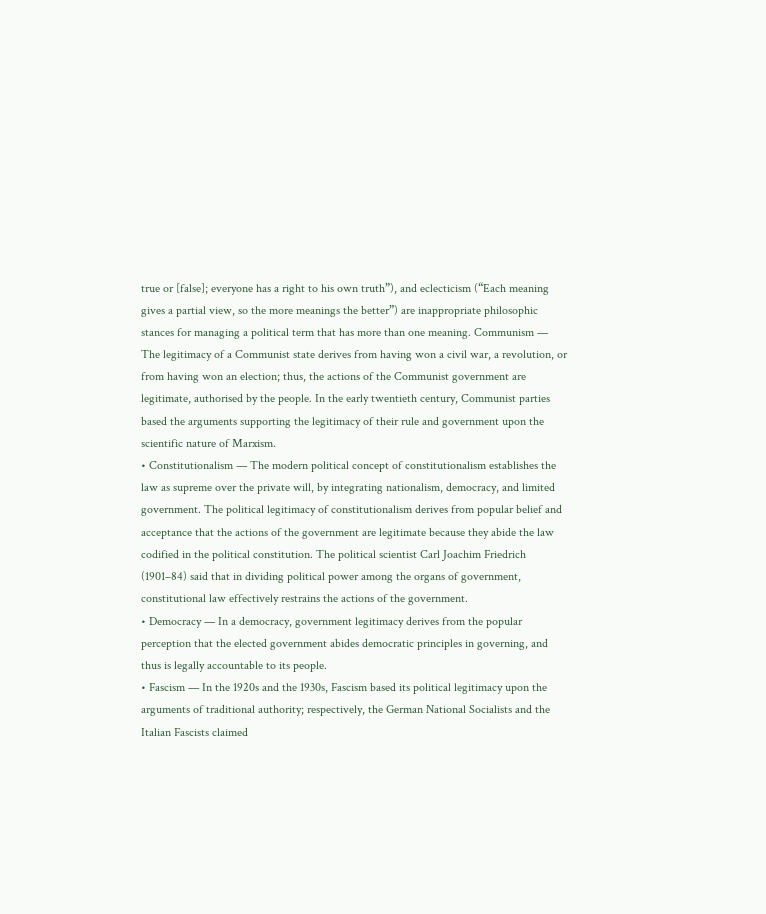true or [false]; everyone has a right to his own truth”), and eclecticism (“Each meaning gives a partial view, so the more meanings the better”) are inappropriate philosophic stances for managing a political term that has more than one meaning. Communism — The legitimacy of a Communist state derives from having won a civil war, a revolution, or from having won an election; thus, the actions of the Communist government are legitimate, authorised by the people. In the early twentieth century, Communist parties based the arguments supporting the legitimacy of their rule and government upon the scientific nature of Marxism.
• Constitutionalism — The modern political concept of constitutionalism establishes the law as supreme over the private will, by integrating nationalism, democracy, and limited government. The political legitimacy of constitutionalism derives from popular belief and acceptance that the actions of the government are legitimate because they abide the law codified in the political constitution. The political scientist Carl Joachim Friedrich (1901–84) said that in dividing political power among the organs of government, constitutional law effectively restrains the actions of the government.
• Democracy — In a democracy, government legitimacy derives from the popular perception that the elected government abides democratic principles in governing, and thus is legally accountable to its people.
• Fascism — In the 1920s and the 1930s, Fascism based its political legitimacy upon the arguments of traditional authority; respectively, the German National Socialists and the Italian Fascists claimed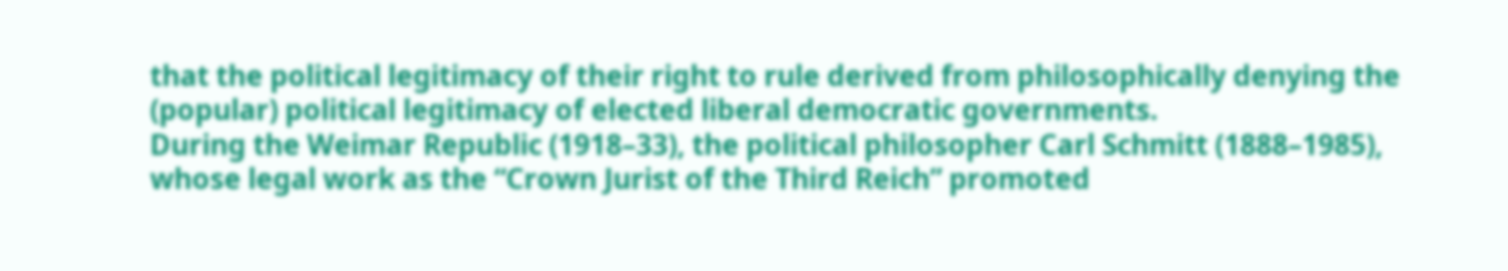that the political legitimacy of their right to rule derived from philosophically denying the (popular) political legitimacy of elected liberal democratic governments.
During the Weimar Republic (1918–33), the political philosopher Carl Schmitt (1888–1985), whose legal work as the “Crown Jurist of the Third Reich” promoted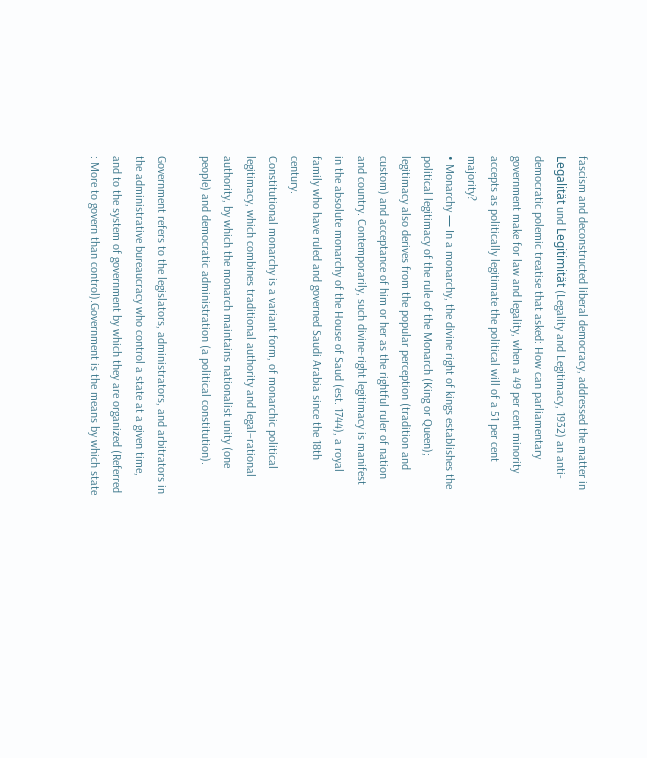fascism and deconstructed liberal democracy, addressed the matter in Legalität und Legitimität (Legality and Legitimacy, 1932) an anti-democratic polemic treatise that asked: How can parliamentary government make for law and legality, when a 49 per cent minority accepts as politically legitimate the political will of a 51 per cent majority?
• Monarchy — In a monarchy, the divine right of kings establishes the political legitimacy of the rule of the Monarch (King or Queen); legitimacy also derives from the popular perception (tradition and custom) and acceptance of him or her as the rightful ruler of nation and country. Contemporarily, such divine-right legitimacy is manifest in the absolute monarchy of the House of Saud (est. 1744), a royal family who have ruled and governed Saudi Arabia since the 18th century.
Constitutional monarchy is a variant form, of monarchic political legitimacy, which combines traditional authority and legal–rational authority, by which the monarch maintains nationalist unity (one people) and democratic administration (a political constitution).

Government refers to the legislators, administrators, and arbitrators in the administrative bureaucracy who control a state at a given time, and to the system of government by which they are organized (Referred : More to govern than control).Government is the means by which state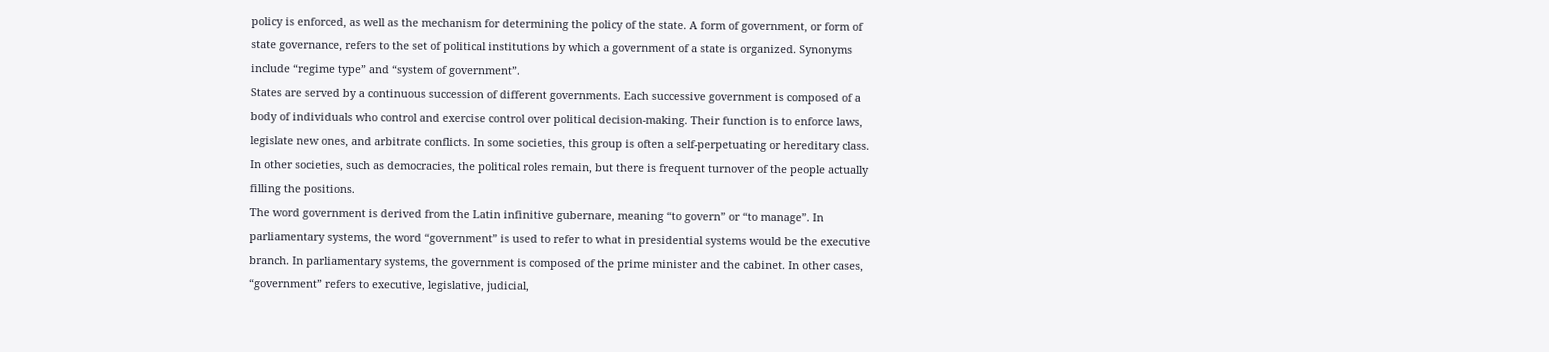policy is enforced, as well as the mechanism for determining the policy of the state. A form of government, or form of state governance, refers to the set of political institutions by which a government of a state is organized. Synonyms include “regime type” and “system of government”.
States are served by a continuous succession of different governments. Each successive government is composed of a body of individuals who control and exercise control over political decision-making. Their function is to enforce laws, legislate new ones, and arbitrate conflicts. In some societies, this group is often a self-perpetuating or hereditary class. In other societies, such as democracies, the political roles remain, but there is frequent turnover of the people actually filling the positions.
The word government is derived from the Latin infinitive gubernare, meaning “to govern” or “to manage”. In parliamentary systems, the word “government” is used to refer to what in presidential systems would be the executive branch. In parliamentary systems, the government is composed of the prime minister and the cabinet. In other cases, “government” refers to executive, legislative, judicial,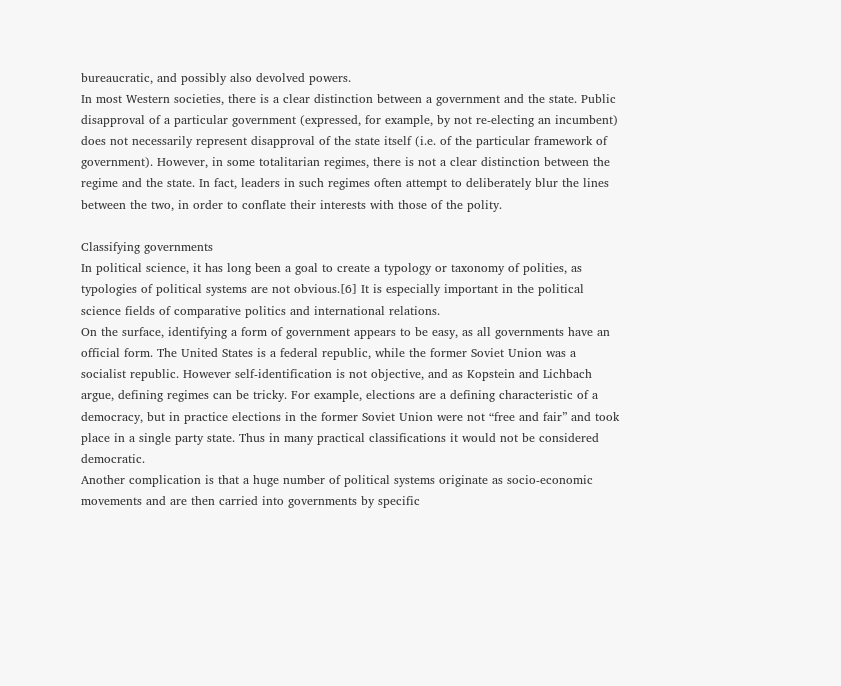bureaucratic, and possibly also devolved powers.
In most Western societies, there is a clear distinction between a government and the state. Public disapproval of a particular government (expressed, for example, by not re-electing an incumbent) does not necessarily represent disapproval of the state itself (i.e. of the particular framework of government). However, in some totalitarian regimes, there is not a clear distinction between the regime and the state. In fact, leaders in such regimes often attempt to deliberately blur the lines between the two, in order to conflate their interests with those of the polity.

Classifying governments
In political science, it has long been a goal to create a typology or taxonomy of polities, as typologies of political systems are not obvious.[6] It is especially important in the political science fields of comparative politics and international relations.
On the surface, identifying a form of government appears to be easy, as all governments have an official form. The United States is a federal republic, while the former Soviet Union was a socialist republic. However self-identification is not objective, and as Kopstein and Lichbach argue, defining regimes can be tricky. For example, elections are a defining characteristic of a democracy, but in practice elections in the former Soviet Union were not “free and fair” and took place in a single party state. Thus in many practical classifications it would not be considered democratic.
Another complication is that a huge number of political systems originate as socio-economic movements and are then carried into governments by specific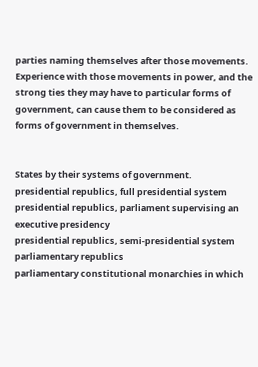parties naming themselves after those movements. Experience with those movements in power, and the strong ties they may have to particular forms of government, can cause them to be considered as forms of government in themselves.


States by their systems of government.
presidential republics, full presidential system
presidential republics, parliament supervising an executive presidency
presidential republics, semi-presidential system
parliamentary republics
parliamentary constitutional monarchies in which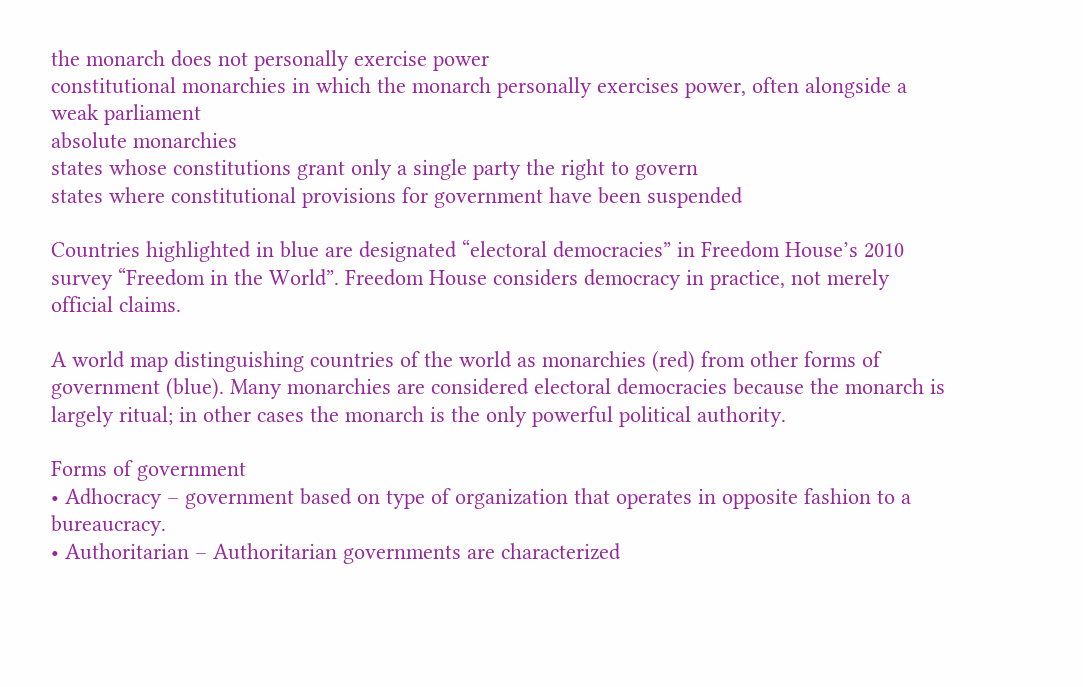the monarch does not personally exercise power
constitutional monarchies in which the monarch personally exercises power, often alongside a weak parliament
absolute monarchies
states whose constitutions grant only a single party the right to govern
states where constitutional provisions for government have been suspended

Countries highlighted in blue are designated “electoral democracies” in Freedom House’s 2010 survey “Freedom in the World”. Freedom House considers democracy in practice, not merely official claims.

A world map distinguishing countries of the world as monarchies (red) from other forms of government (blue). Many monarchies are considered electoral democracies because the monarch is largely ritual; in other cases the monarch is the only powerful political authority.

Forms of government
• Adhocracy – government based on type of organization that operates in opposite fashion to a bureaucracy.
• Authoritarian – Authoritarian governments are characterized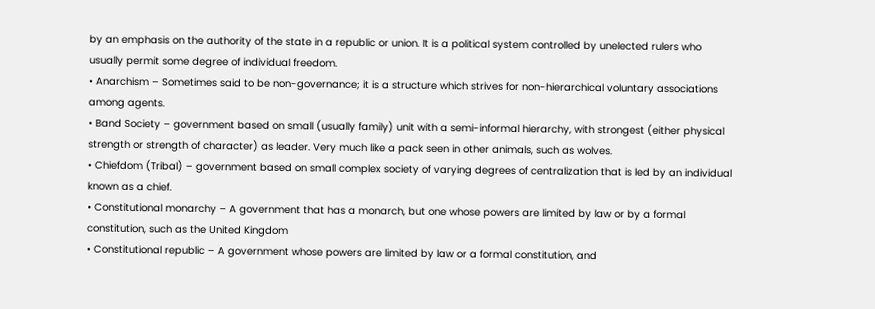by an emphasis on the authority of the state in a republic or union. It is a political system controlled by unelected rulers who usually permit some degree of individual freedom.
• Anarchism – Sometimes said to be non-governance; it is a structure which strives for non-hierarchical voluntary associations among agents.
• Band Society – government based on small (usually family) unit with a semi-informal hierarchy, with strongest (either physical strength or strength of character) as leader. Very much like a pack seen in other animals, such as wolves.
• Chiefdom (Tribal) – government based on small complex society of varying degrees of centralization that is led by an individual known as a chief.
• Constitutional monarchy – A government that has a monarch, but one whose powers are limited by law or by a formal constitution, such as the United Kingdom
• Constitutional republic – A government whose powers are limited by law or a formal constitution, and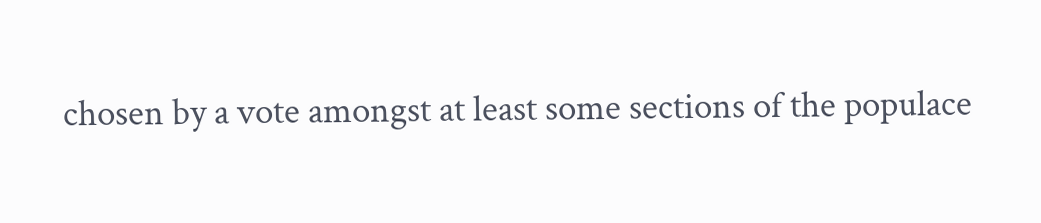chosen by a vote amongst at least some sections of the populace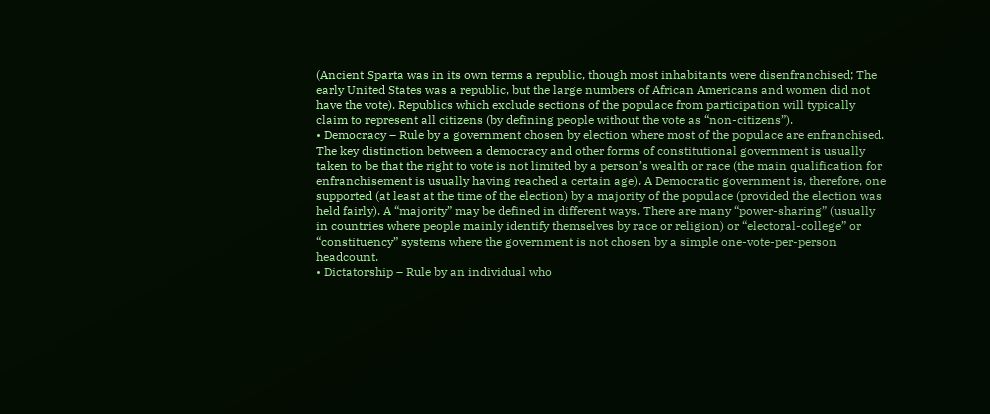(Ancient Sparta was in its own terms a republic, though most inhabitants were disenfranchised; The early United States was a republic, but the large numbers of African Americans and women did not have the vote). Republics which exclude sections of the populace from participation will typically claim to represent all citizens (by defining people without the vote as “non-citizens”).
• Democracy – Rule by a government chosen by election where most of the populace are enfranchised. The key distinction between a democracy and other forms of constitutional government is usually taken to be that the right to vote is not limited by a person’s wealth or race (the main qualification for enfranchisement is usually having reached a certain age). A Democratic government is, therefore, one supported (at least at the time of the election) by a majority of the populace (provided the election was held fairly). A “majority” may be defined in different ways. There are many “power-sharing” (usually in countries where people mainly identify themselves by race or religion) or “electoral-college” or “constituency” systems where the government is not chosen by a simple one-vote-per-person headcount.
• Dictatorship – Rule by an individual who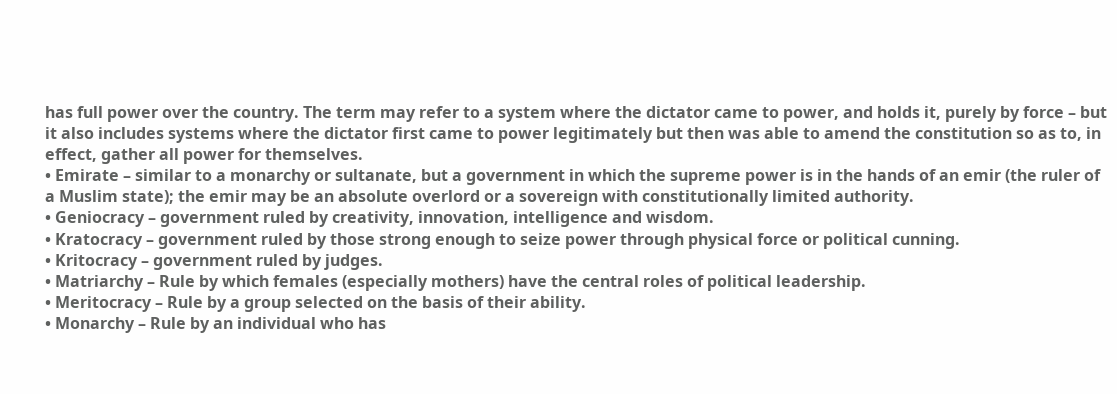has full power over the country. The term may refer to a system where the dictator came to power, and holds it, purely by force – but it also includes systems where the dictator first came to power legitimately but then was able to amend the constitution so as to, in effect, gather all power for themselves.
• Emirate – similar to a monarchy or sultanate, but a government in which the supreme power is in the hands of an emir (the ruler of a Muslim state); the emir may be an absolute overlord or a sovereign with constitutionally limited authority.
• Geniocracy – government ruled by creativity, innovation, intelligence and wisdom.
• Kratocracy – government ruled by those strong enough to seize power through physical force or political cunning.
• Kritocracy – government ruled by judges.
• Matriarchy – Rule by which females (especially mothers) have the central roles of political leadership.
• Meritocracy – Rule by a group selected on the basis of their ability.
• Monarchy – Rule by an individual who has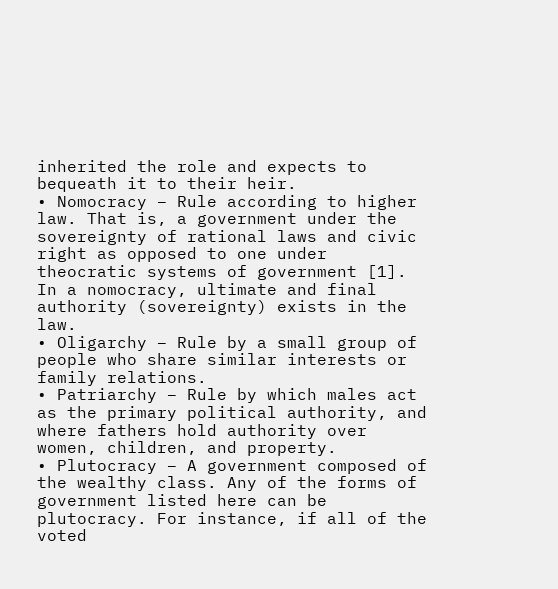inherited the role and expects to bequeath it to their heir.
• Nomocracy – Rule according to higher law. That is, a government under the sovereignty of rational laws and civic right as opposed to one under theocratic systems of government [1]. In a nomocracy, ultimate and final authority (sovereignty) exists in the law.
• Oligarchy – Rule by a small group of people who share similar interests or family relations.
• Patriarchy – Rule by which males act as the primary political authority, and where fathers hold authority over women, children, and property.
• Plutocracy – A government composed of the wealthy class. Any of the forms of government listed here can be plutocracy. For instance, if all of the voted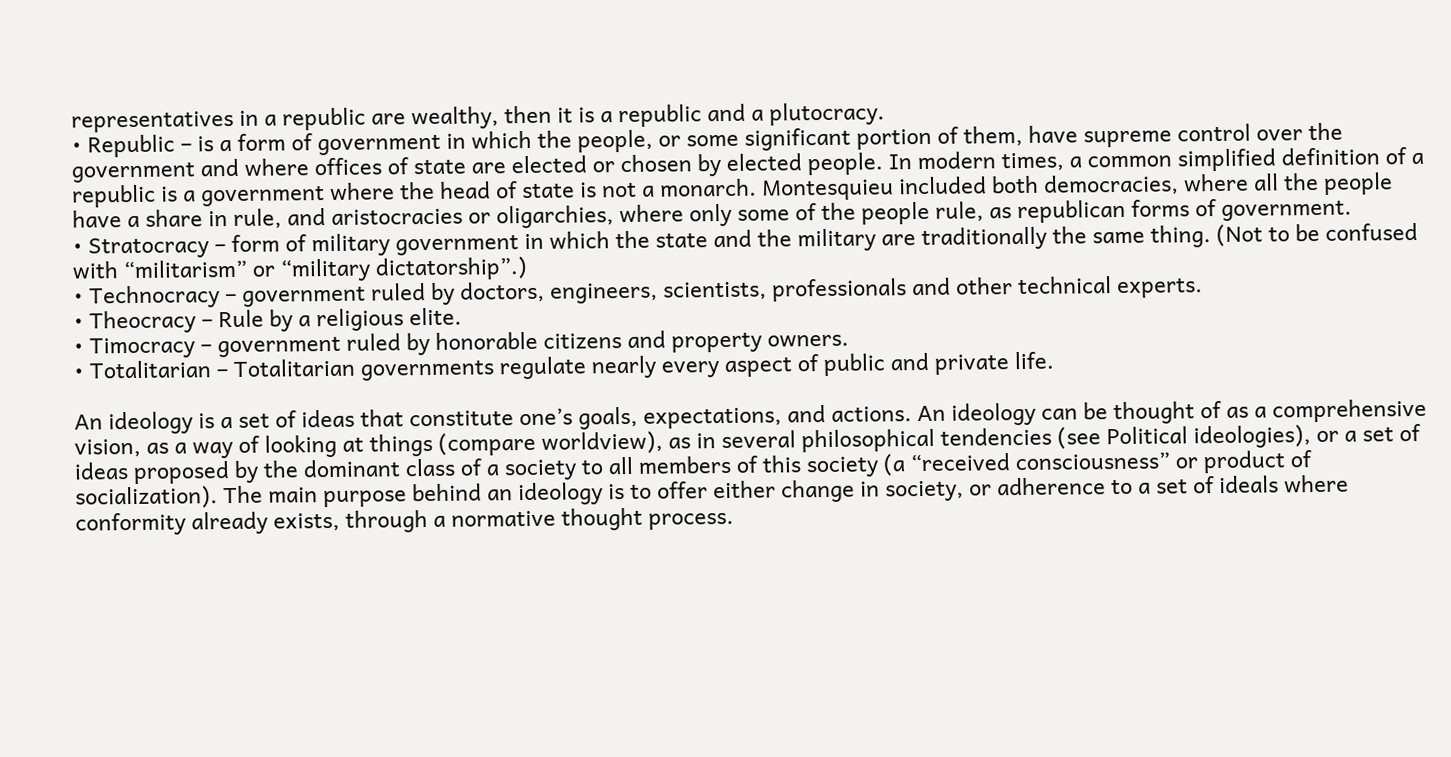representatives in a republic are wealthy, then it is a republic and a plutocracy.
• Republic – is a form of government in which the people, or some significant portion of them, have supreme control over the government and where offices of state are elected or chosen by elected people. In modern times, a common simplified definition of a republic is a government where the head of state is not a monarch. Montesquieu included both democracies, where all the people have a share in rule, and aristocracies or oligarchies, where only some of the people rule, as republican forms of government.
• Stratocracy – form of military government in which the state and the military are traditionally the same thing. (Not to be confused with “militarism” or “military dictatorship”.)
• Technocracy – government ruled by doctors, engineers, scientists, professionals and other technical experts.
• Theocracy – Rule by a religious elite.
• Timocracy – government ruled by honorable citizens and property owners.
• Totalitarian – Totalitarian governments regulate nearly every aspect of public and private life.

An ideology is a set of ideas that constitute one’s goals, expectations, and actions. An ideology can be thought of as a comprehensive vision, as a way of looking at things (compare worldview), as in several philosophical tendencies (see Political ideologies), or a set of ideas proposed by the dominant class of a society to all members of this society (a “received consciousness” or product of socialization). The main purpose behind an ideology is to offer either change in society, or adherence to a set of ideals where conformity already exists, through a normative thought process.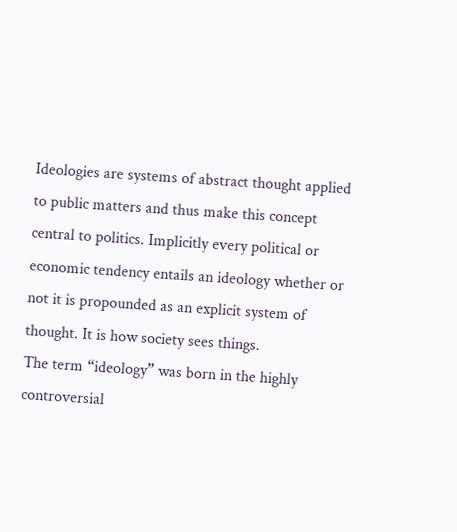Ideologies are systems of abstract thought applied to public matters and thus make this concept central to politics. Implicitly every political or economic tendency entails an ideology whether or not it is propounded as an explicit system of thought. It is how society sees things.
The term “ideology” was born in the highly controversial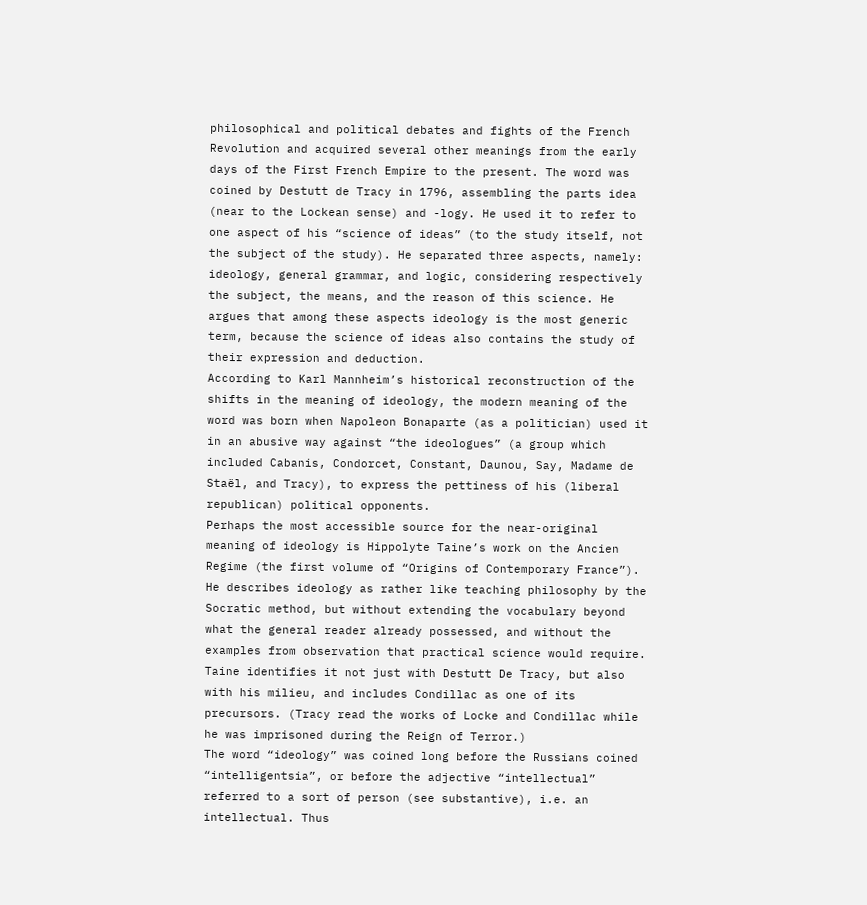philosophical and political debates and fights of the French Revolution and acquired several other meanings from the early days of the First French Empire to the present. The word was coined by Destutt de Tracy in 1796, assembling the parts idea (near to the Lockean sense) and -logy. He used it to refer to one aspect of his “science of ideas” (to the study itself, not the subject of the study). He separated three aspects, namely: ideology, general grammar, and logic, considering respectively the subject, the means, and the reason of this science. He argues that among these aspects ideology is the most generic term, because the science of ideas also contains the study of their expression and deduction.
According to Karl Mannheim’s historical reconstruction of the shifts in the meaning of ideology, the modern meaning of the word was born when Napoleon Bonaparte (as a politician) used it in an abusive way against “the ideologues” (a group which included Cabanis, Condorcet, Constant, Daunou, Say, Madame de Staël, and Tracy), to express the pettiness of his (liberal republican) political opponents.
Perhaps the most accessible source for the near-original meaning of ideology is Hippolyte Taine’s work on the Ancien Regime (the first volume of “Origins of Contemporary France”). He describes ideology as rather like teaching philosophy by the Socratic method, but without extending the vocabulary beyond what the general reader already possessed, and without the examples from observation that practical science would require. Taine identifies it not just with Destutt De Tracy, but also with his milieu, and includes Condillac as one of its precursors. (Tracy read the works of Locke and Condillac while he was imprisoned during the Reign of Terror.)
The word “ideology” was coined long before the Russians coined “intelligentsia”, or before the adjective “intellectual” referred to a sort of person (see substantive), i.e. an intellectual. Thus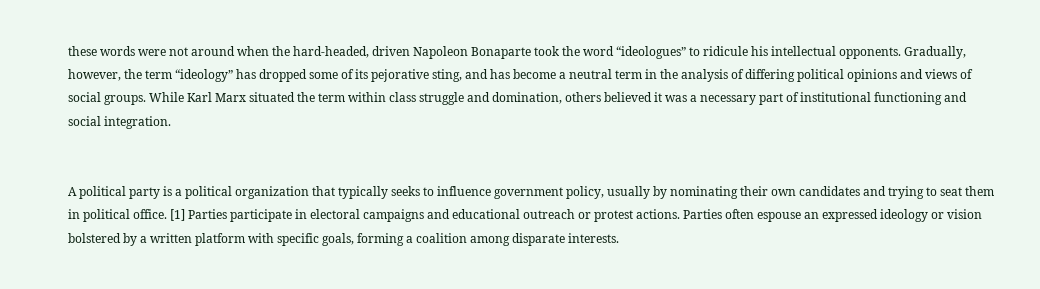these words were not around when the hard-headed, driven Napoleon Bonaparte took the word “ideologues” to ridicule his intellectual opponents. Gradually, however, the term “ideology” has dropped some of its pejorative sting, and has become a neutral term in the analysis of differing political opinions and views of social groups. While Karl Marx situated the term within class struggle and domination, others believed it was a necessary part of institutional functioning and social integration.


A political party is a political organization that typically seeks to influence government policy, usually by nominating their own candidates and trying to seat them in political office. [1] Parties participate in electoral campaigns and educational outreach or protest actions. Parties often espouse an expressed ideology or vision bolstered by a written platform with specific goals, forming a coalition among disparate interests.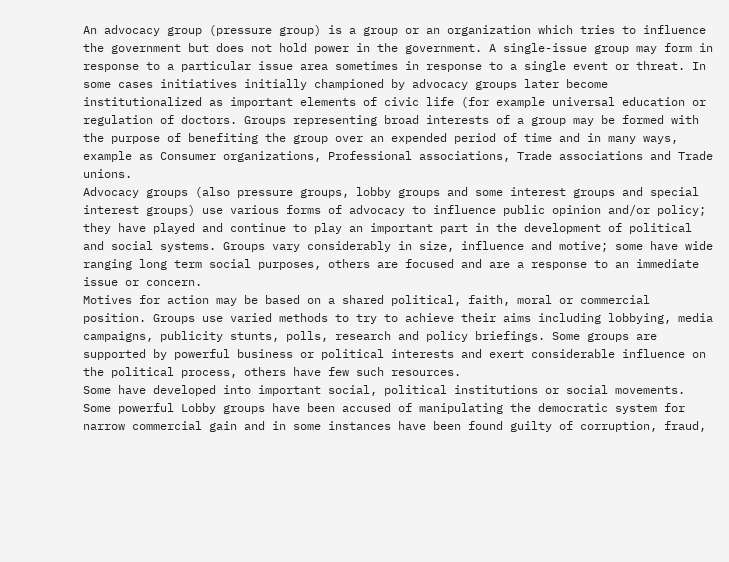An advocacy group (pressure group) is a group or an organization which tries to influence the government but does not hold power in the government. A single-issue group may form in response to a particular issue area sometimes in response to a single event or threat. In some cases initiatives initially championed by advocacy groups later become institutionalized as important elements of civic life (for example universal education or regulation of doctors. Groups representing broad interests of a group may be formed with the purpose of benefiting the group over an expended period of time and in many ways, example as Consumer organizations, Professional associations, Trade associations and Trade unions.
Advocacy groups (also pressure groups, lobby groups and some interest groups and special interest groups) use various forms of advocacy to influence public opinion and/or policy; they have played and continue to play an important part in the development of political and social systems. Groups vary considerably in size, influence and motive; some have wide ranging long term social purposes, others are focused and are a response to an immediate issue or concern.
Motives for action may be based on a shared political, faith, moral or commercial position. Groups use varied methods to try to achieve their aims including lobbying, media campaigns, publicity stunts, polls, research and policy briefings. Some groups are supported by powerful business or political interests and exert considerable influence on the political process, others have few such resources.
Some have developed into important social, political institutions or social movements. Some powerful Lobby groups have been accused of manipulating the democratic system for narrow commercial gain and in some instances have been found guilty of corruption, fraud,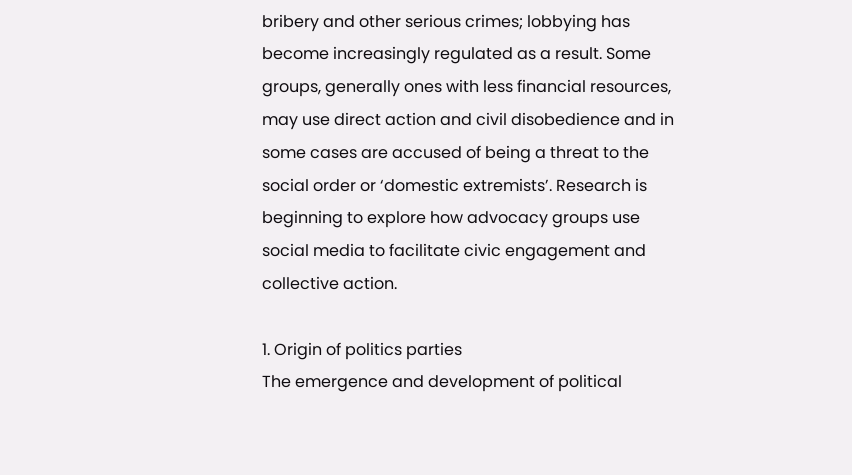bribery and other serious crimes; lobbying has become increasingly regulated as a result. Some groups, generally ones with less financial resources, may use direct action and civil disobedience and in some cases are accused of being a threat to the social order or ‘domestic extremists’. Research is beginning to explore how advocacy groups use social media to facilitate civic engagement and collective action.

1. Origin of politics parties
The emergence and development of political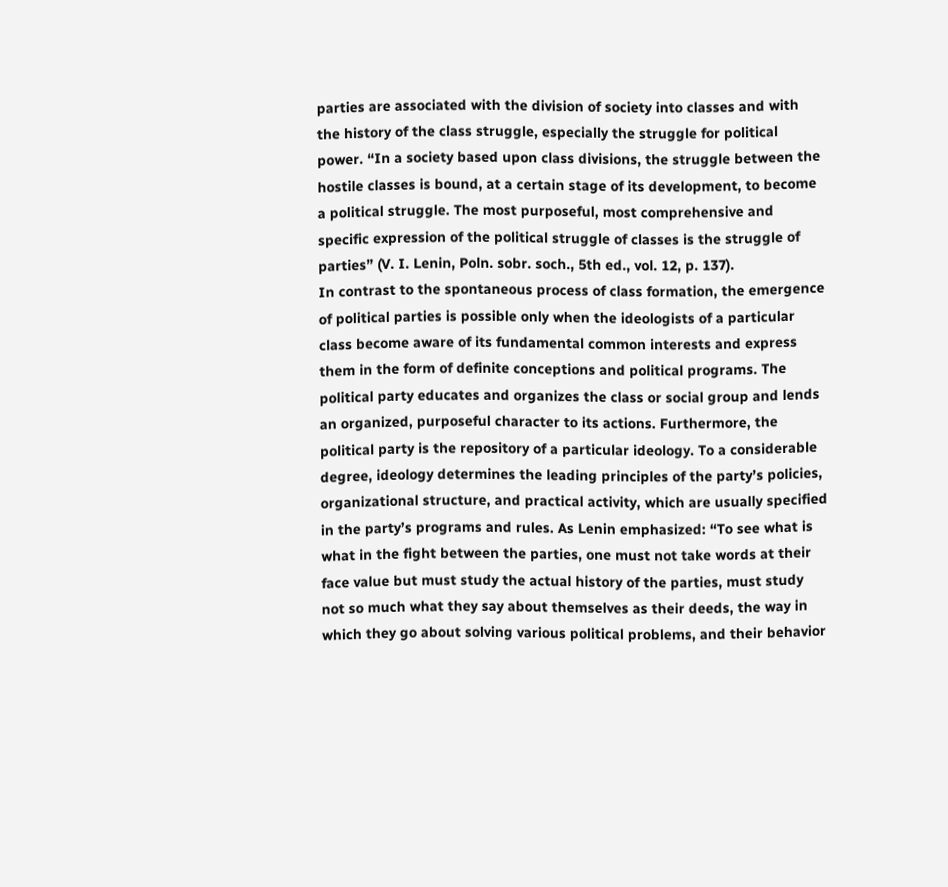parties are associated with the division of society into classes and with the history of the class struggle, especially the struggle for political power. “In a society based upon class divisions, the struggle between the hostile classes is bound, at a certain stage of its development, to become a political struggle. The most purposeful, most comprehensive and specific expression of the political struggle of classes is the struggle of parties” (V. I. Lenin, Poln. sobr. soch., 5th ed., vol. 12, p. 137).
In contrast to the spontaneous process of class formation, the emergence of political parties is possible only when the ideologists of a particular class become aware of its fundamental common interests and express them in the form of definite conceptions and political programs. The political party educates and organizes the class or social group and lends an organized, purposeful character to its actions. Furthermore, the political party is the repository of a particular ideology. To a considerable degree, ideology determines the leading principles of the party’s policies, organizational structure, and practical activity, which are usually specified in the party’s programs and rules. As Lenin emphasized: “To see what is what in the fight between the parties, one must not take words at their face value but must study the actual history of the parties, must study not so much what they say about themselves as their deeds, the way in which they go about solving various political problems, and their behavior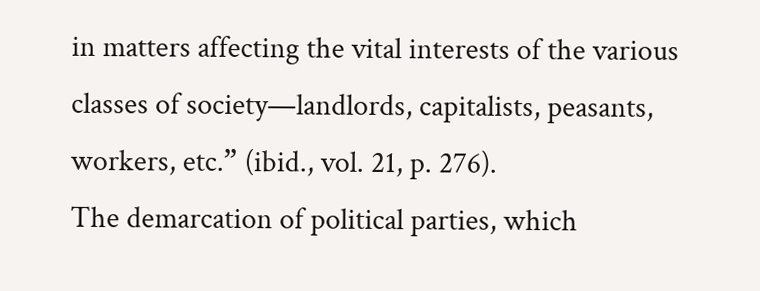in matters affecting the vital interests of the various classes of society—landlords, capitalists, peasants, workers, etc.” (ibid., vol. 21, p. 276).
The demarcation of political parties, which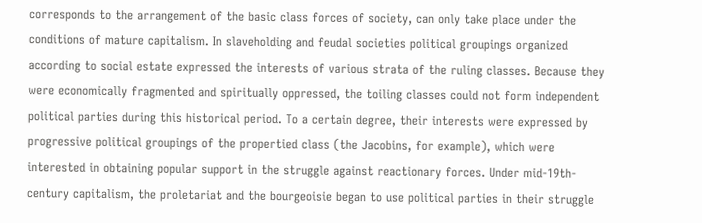corresponds to the arrangement of the basic class forces of society, can only take place under the conditions of mature capitalism. In slaveholding and feudal societies political groupings organized according to social estate expressed the interests of various strata of the ruling classes. Because they were economically fragmented and spiritually oppressed, the toiling classes could not form independent political parties during this historical period. To a certain degree, their interests were expressed by progressive political groupings of the propertied class (the Jacobins, for example), which were interested in obtaining popular support in the struggle against reactionary forces. Under mid-19th-century capitalism, the proletariat and the bourgeoisie began to use political parties in their struggle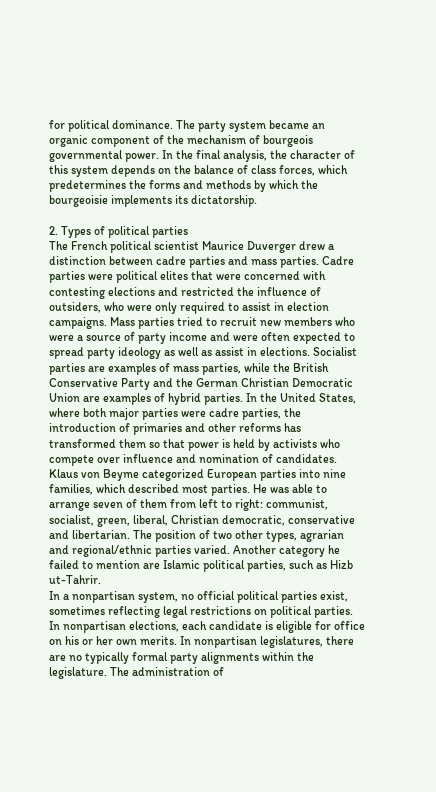for political dominance. The party system became an organic component of the mechanism of bourgeois governmental power. In the final analysis, the character of this system depends on the balance of class forces, which predetermines the forms and methods by which the bourgeoisie implements its dictatorship.

2. Types of political parties
The French political scientist Maurice Duverger drew a distinction between cadre parties and mass parties. Cadre parties were political elites that were concerned with contesting elections and restricted the influence of outsiders, who were only required to assist in election campaigns. Mass parties tried to recruit new members who were a source of party income and were often expected to spread party ideology as well as assist in elections. Socialist parties are examples of mass parties, while the British Conservative Party and the German Christian Democratic Union are examples of hybrid parties. In the United States, where both major parties were cadre parties, the introduction of primaries and other reforms has transformed them so that power is held by activists who compete over influence and nomination of candidates.
Klaus von Beyme categorized European parties into nine families, which described most parties. He was able to arrange seven of them from left to right: communist, socialist, green, liberal, Christian democratic, conservative and libertarian. The position of two other types, agrarian and regional/ethnic parties varied. Another category he failed to mention are Islamic political parties, such as Hizb ut-Tahrir.
In a nonpartisan system, no official political parties exist, sometimes reflecting legal restrictions on political parties. In nonpartisan elections, each candidate is eligible for office on his or her own merits. In nonpartisan legislatures, there are no typically formal party alignments within the legislature. The administration of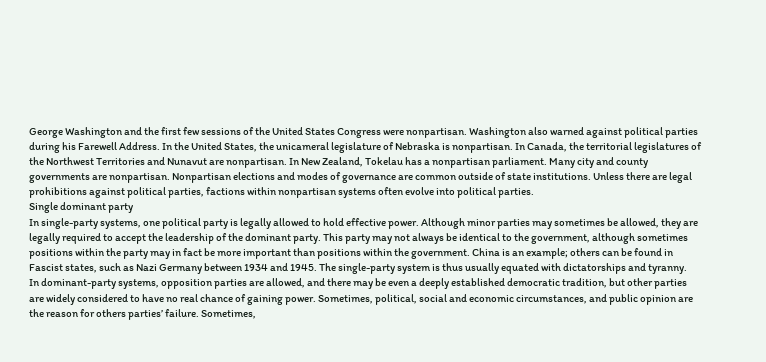George Washington and the first few sessions of the United States Congress were nonpartisan. Washington also warned against political parties during his Farewell Address. In the United States, the unicameral legislature of Nebraska is nonpartisan. In Canada, the territorial legislatures of the Northwest Territories and Nunavut are nonpartisan. In New Zealand, Tokelau has a nonpartisan parliament. Many city and county governments are nonpartisan. Nonpartisan elections and modes of governance are common outside of state institutions. Unless there are legal prohibitions against political parties, factions within nonpartisan systems often evolve into political parties.
Single dominant party
In single-party systems, one political party is legally allowed to hold effective power. Although minor parties may sometimes be allowed, they are legally required to accept the leadership of the dominant party. This party may not always be identical to the government, although sometimes positions within the party may in fact be more important than positions within the government. China is an example; others can be found in Fascist states, such as Nazi Germany between 1934 and 1945. The single-party system is thus usually equated with dictatorships and tyranny.
In dominant-party systems, opposition parties are allowed, and there may be even a deeply established democratic tradition, but other parties are widely considered to have no real chance of gaining power. Sometimes, political, social and economic circumstances, and public opinion are the reason for others parties’ failure. Sometimes,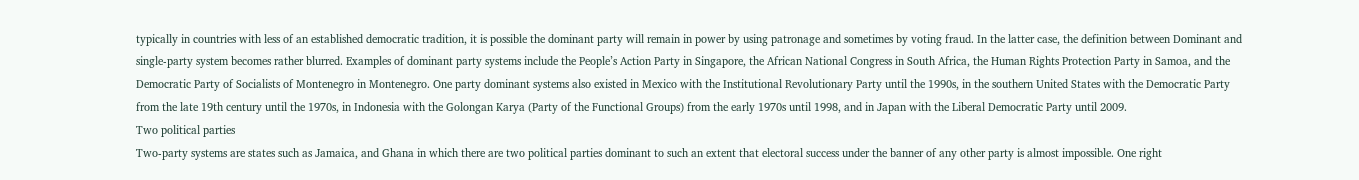typically in countries with less of an established democratic tradition, it is possible the dominant party will remain in power by using patronage and sometimes by voting fraud. In the latter case, the definition between Dominant and single-party system becomes rather blurred. Examples of dominant party systems include the People’s Action Party in Singapore, the African National Congress in South Africa, the Human Rights Protection Party in Samoa, and the Democratic Party of Socialists of Montenegro in Montenegro. One party dominant systems also existed in Mexico with the Institutional Revolutionary Party until the 1990s, in the southern United States with the Democratic Party from the late 19th century until the 1970s, in Indonesia with the Golongan Karya (Party of the Functional Groups) from the early 1970s until 1998, and in Japan with the Liberal Democratic Party until 2009.
Two political parties
Two-party systems are states such as Jamaica, and Ghana in which there are two political parties dominant to such an extent that electoral success under the banner of any other party is almost impossible. One right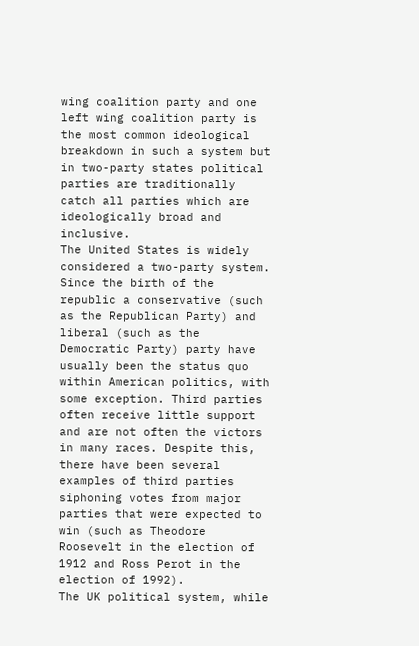wing coalition party and one left wing coalition party is the most common ideological breakdown in such a system but in two-party states political parties are traditionally catch all parties which are ideologically broad and inclusive.
The United States is widely considered a two-party system. Since the birth of the republic a conservative (such as the Republican Party) and liberal (such as the Democratic Party) party have usually been the status quo within American politics, with some exception. Third parties often receive little support and are not often the victors in many races. Despite this, there have been several examples of third parties siphoning votes from major parties that were expected to win (such as Theodore Roosevelt in the election of 1912 and Ross Perot in the election of 1992).
The UK political system, while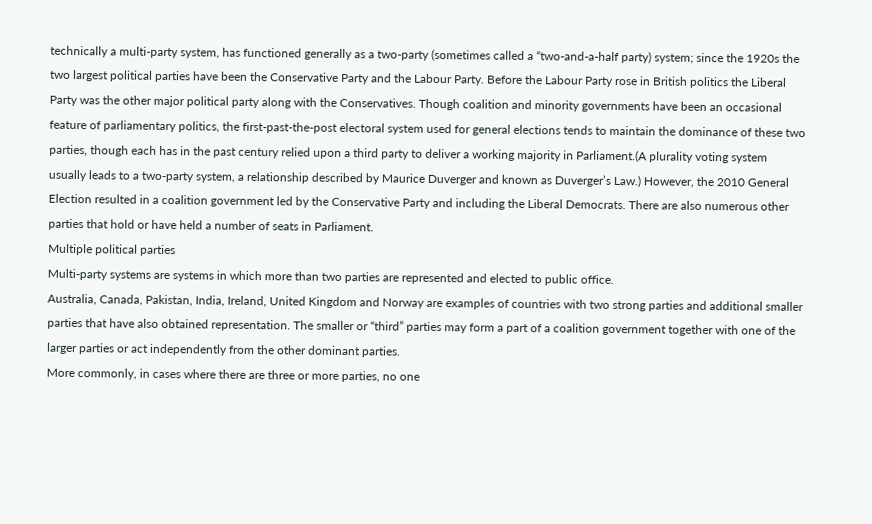technically a multi-party system, has functioned generally as a two-party (sometimes called a “two-and-a-half party) system; since the 1920s the two largest political parties have been the Conservative Party and the Labour Party. Before the Labour Party rose in British politics the Liberal Party was the other major political party along with the Conservatives. Though coalition and minority governments have been an occasional feature of parliamentary politics, the first-past-the-post electoral system used for general elections tends to maintain the dominance of these two parties, though each has in the past century relied upon a third party to deliver a working majority in Parliament.(A plurality voting system usually leads to a two-party system, a relationship described by Maurice Duverger and known as Duverger’s Law.) However, the 2010 General Election resulted in a coalition government led by the Conservative Party and including the Liberal Democrats. There are also numerous other parties that hold or have held a number of seats in Parliament.
Multiple political parties
Multi-party systems are systems in which more than two parties are represented and elected to public office.
Australia, Canada, Pakistan, India, Ireland, United Kingdom and Norway are examples of countries with two strong parties and additional smaller parties that have also obtained representation. The smaller or “third” parties may form a part of a coalition government together with one of the larger parties or act independently from the other dominant parties.
More commonly, in cases where there are three or more parties, no one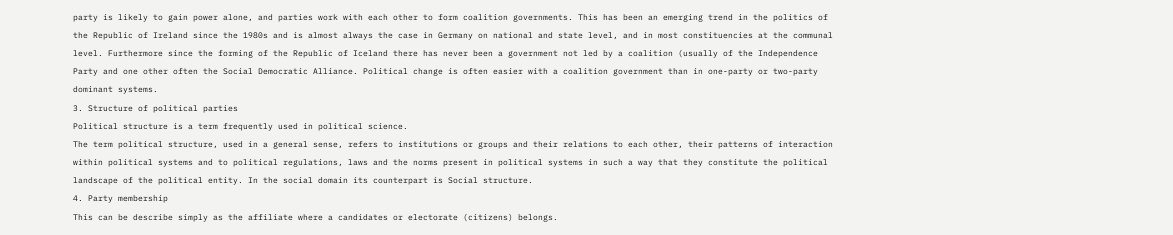party is likely to gain power alone, and parties work with each other to form coalition governments. This has been an emerging trend in the politics of the Republic of Ireland since the 1980s and is almost always the case in Germany on national and state level, and in most constituencies at the communal level. Furthermore since the forming of the Republic of Iceland there has never been a government not led by a coalition (usually of the Independence Party and one other often the Social Democratic Alliance. Political change is often easier with a coalition government than in one-party or two-party dominant systems.
3. Structure of political parties
Political structure is a term frequently used in political science.
The term political structure, used in a general sense, refers to institutions or groups and their relations to each other, their patterns of interaction within political systems and to political regulations, laws and the norms present in political systems in such a way that they constitute the political landscape of the political entity. In the social domain its counterpart is Social structure.
4. Party membership
This can be describe simply as the affiliate where a candidates or electorate (citizens) belongs.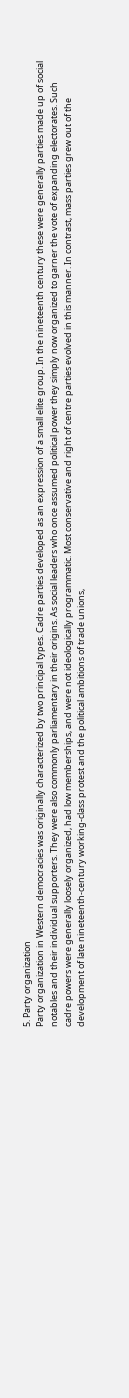5. Party organization
Party organization in Western democracies was originally characterized by two principal types. Cadre parties developed as an expression of a small elite group. In the nineteenth century these were generally parties made up of social notables and their individual supporters. They were also commonly parliamentary in their origins. As social leaders who once assumed political power they simply now organized to garner the vote of expanding electorates. Such cadre powers were generally loosely organized, had low memberships, and were not ideologically programmatic. Most conservative and right of centre parties evolved in this manner. In contrast, mass parties grew out of the development of late nineteenth-century working-class protest and the political ambitions of trade unions,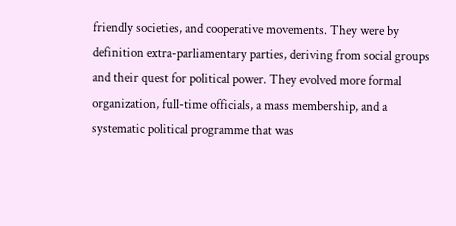friendly societies, and cooperative movements. They were by definition extra-parliamentary parties, deriving from social groups and their quest for political power. They evolved more formal organization, full-time officials, a mass membership, and a systematic political programme that was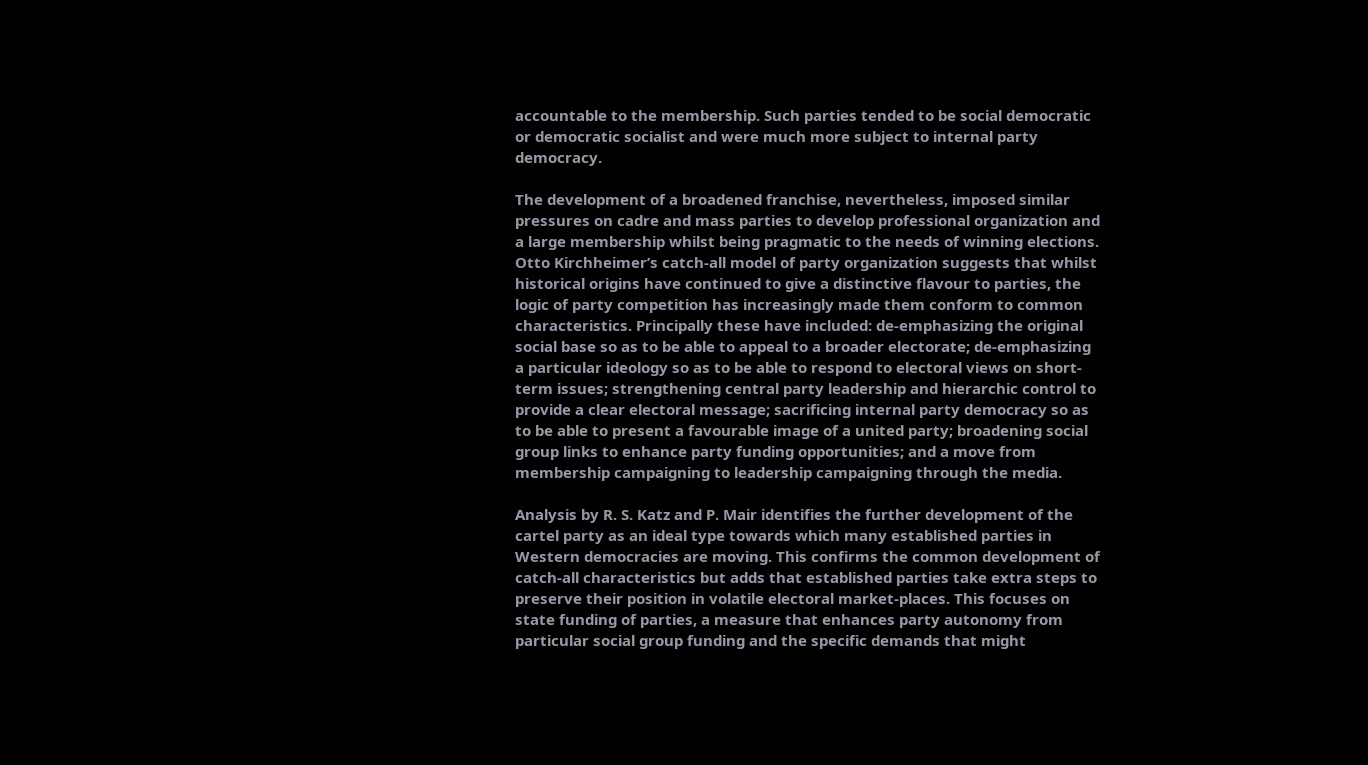accountable to the membership. Such parties tended to be social democratic or democratic socialist and were much more subject to internal party democracy.

The development of a broadened franchise, nevertheless, imposed similar pressures on cadre and mass parties to develop professional organization and a large membership whilst being pragmatic to the needs of winning elections. Otto Kirchheimer’s catch-all model of party organization suggests that whilst historical origins have continued to give a distinctive flavour to parties, the logic of party competition has increasingly made them conform to common characteristics. Principally these have included: de-emphasizing the original social base so as to be able to appeal to a broader electorate; de-emphasizing a particular ideology so as to be able to respond to electoral views on short-term issues; strengthening central party leadership and hierarchic control to provide a clear electoral message; sacrificing internal party democracy so as to be able to present a favourable image of a united party; broadening social group links to enhance party funding opportunities; and a move from membership campaigning to leadership campaigning through the media.

Analysis by R. S. Katz and P. Mair identifies the further development of the cartel party as an ideal type towards which many established parties in Western democracies are moving. This confirms the common development of catch-all characteristics but adds that established parties take extra steps to preserve their position in volatile electoral market-places. This focuses on state funding of parties, a measure that enhances party autonomy from particular social group funding and the specific demands that might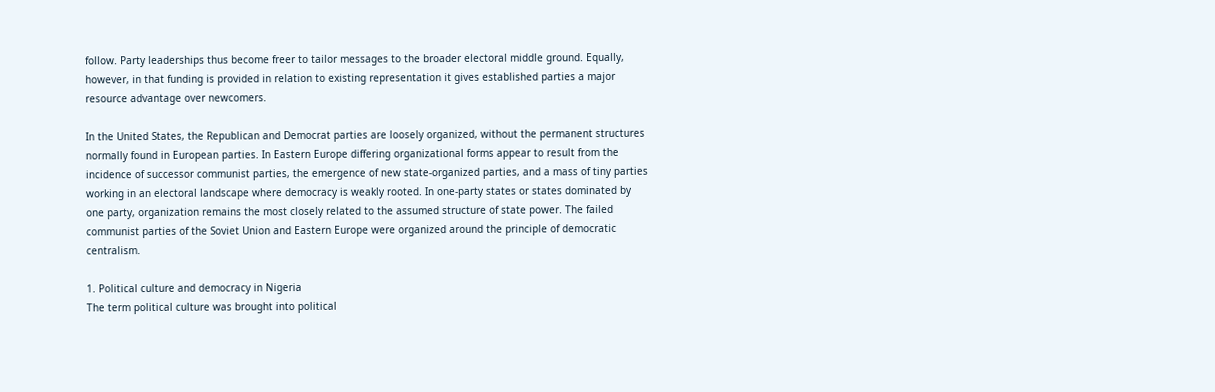follow. Party leaderships thus become freer to tailor messages to the broader electoral middle ground. Equally, however, in that funding is provided in relation to existing representation it gives established parties a major resource advantage over newcomers.

In the United States, the Republican and Democrat parties are loosely organized, without the permanent structures normally found in European parties. In Eastern Europe differing organizational forms appear to result from the incidence of successor communist parties, the emergence of new state-organized parties, and a mass of tiny parties working in an electoral landscape where democracy is weakly rooted. In one-party states or states dominated by one party, organization remains the most closely related to the assumed structure of state power. The failed communist parties of the Soviet Union and Eastern Europe were organized around the principle of democratic centralism.

1. Political culture and democracy in Nigeria
The term political culture was brought into political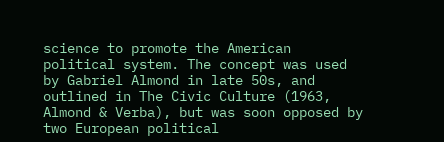science to promote the American political system. The concept was used by Gabriel Almond in late 50s, and outlined in The Civic Culture (1963, Almond & Verba), but was soon opposed by two European political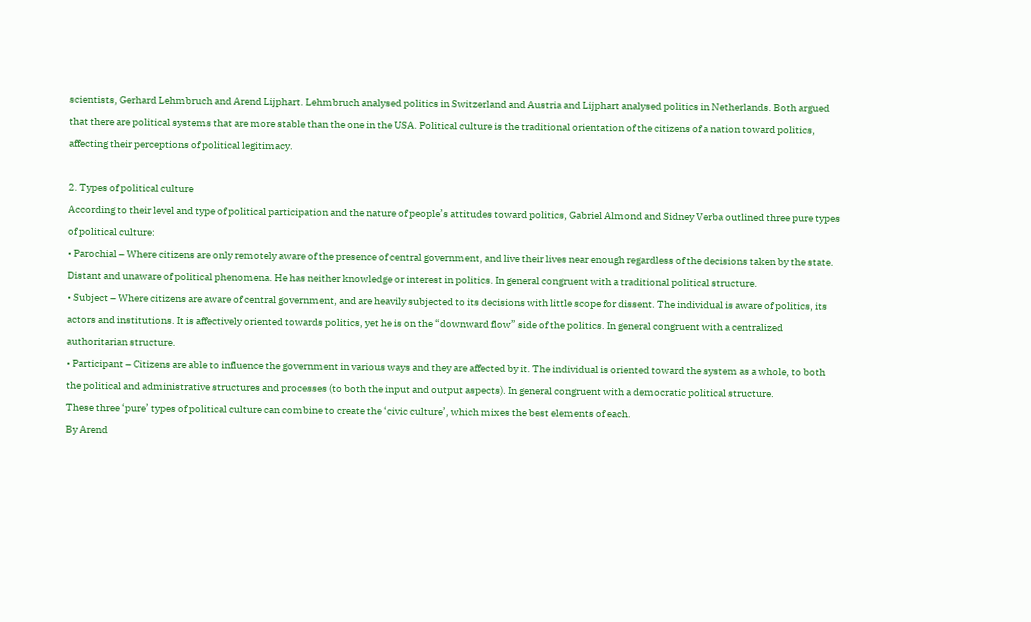scientists, Gerhard Lehmbruch and Arend Lijphart. Lehmbruch analysed politics in Switzerland and Austria and Lijphart analysed politics in Netherlands. Both argued that there are political systems that are more stable than the one in the USA. Political culture is the traditional orientation of the citizens of a nation toward politics, affecting their perceptions of political legitimacy.

2. Types of political culture
According to their level and type of political participation and the nature of people’s attitudes toward politics, Gabriel Almond and Sidney Verba outlined three pure types of political culture:
• Parochial – Where citizens are only remotely aware of the presence of central government, and live their lives near enough regardless of the decisions taken by the state. Distant and unaware of political phenomena. He has neither knowledge or interest in politics. In general congruent with a traditional political structure.
• Subject – Where citizens are aware of central government, and are heavily subjected to its decisions with little scope for dissent. The individual is aware of politics, its actors and institutions. It is affectively oriented towards politics, yet he is on the “downward flow” side of the politics. In general congruent with a centralized authoritarian structure.
• Participant – Citizens are able to influence the government in various ways and they are affected by it. The individual is oriented toward the system as a whole, to both the political and administrative structures and processes (to both the input and output aspects). In general congruent with a democratic political structure.
These three ‘pure’ types of political culture can combine to create the ‘civic culture’, which mixes the best elements of each.
By Arend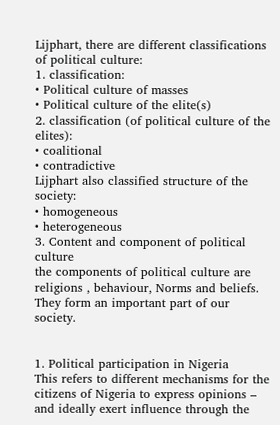Lijphart, there are different classifications of political culture:
1. classification:
• Political culture of masses
• Political culture of the elite(s)
2. classification (of political culture of the elites):
• coalitional
• contradictive
Lijphart also classified structure of the society:
• homogeneous
• heterogeneous
3. Content and component of political culture
the components of political culture are religions , behaviour, Norms and beliefs. They form an important part of our society.


1. Political participation in Nigeria
This refers to different mechanisms for the citizens of Nigeria to express opinions – and ideally exert influence through the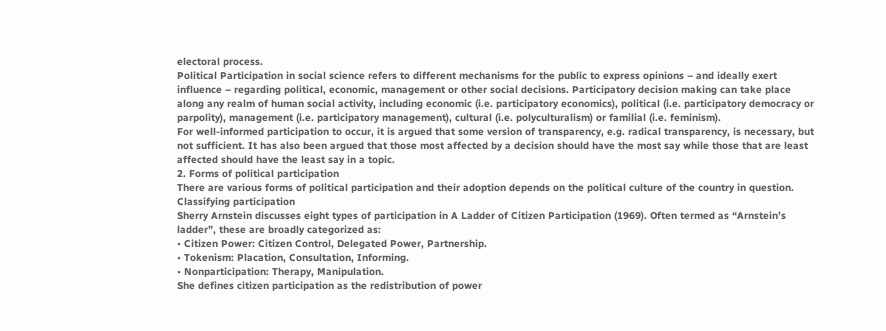electoral process.
Political Participation in social science refers to different mechanisms for the public to express opinions – and ideally exert influence – regarding political, economic, management or other social decisions. Participatory decision making can take place along any realm of human social activity, including economic (i.e. participatory economics), political (i.e. participatory democracy or parpolity), management (i.e. participatory management), cultural (i.e. polyculturalism) or familial (i.e. feminism).
For well-informed participation to occur, it is argued that some version of transparency, e.g. radical transparency, is necessary, but not sufficient. It has also been argued that those most affected by a decision should have the most say while those that are least affected should have the least say in a topic.
2. Forms of political participation
There are various forms of political participation and their adoption depends on the political culture of the country in question.
Classifying participation
Sherry Arnstein discusses eight types of participation in A Ladder of Citizen Participation (1969). Often termed as “Arnstein’s ladder”, these are broadly categorized as:
• Citizen Power: Citizen Control, Delegated Power, Partnership.
• Tokenism: Placation, Consultation, Informing.
• Nonparticipation: Therapy, Manipulation.
She defines citizen participation as the redistribution of power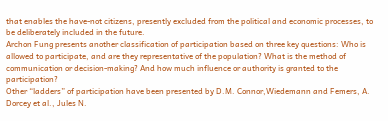that enables the have-not citizens, presently excluded from the political and economic processes, to be deliberately included in the future.
Archon Fung presents another classification of participation based on three key questions: Who is allowed to participate, and are they representative of the population? What is the method of communication or decision-making? And how much influence or authority is granted to the participation?
Other “ladders” of participation have been presented by D.M. Connor,Wiedemann and Femers, A. Dorcey et al., Jules N.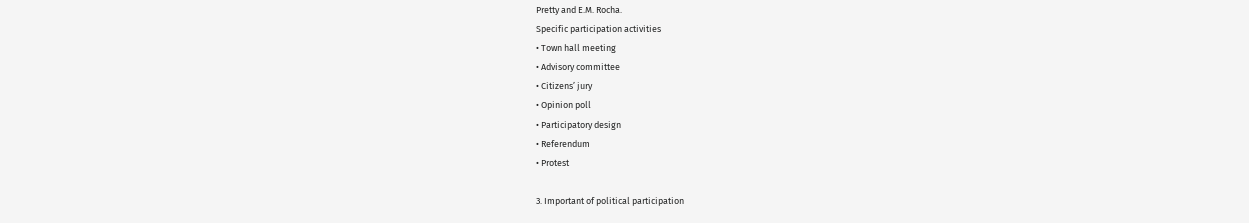Pretty and E.M. Rocha.
Specific participation activities
• Town hall meeting
• Advisory committee
• Citizens’ jury
• Opinion poll
• Participatory design
• Referendum
• Protest

3. Important of political participation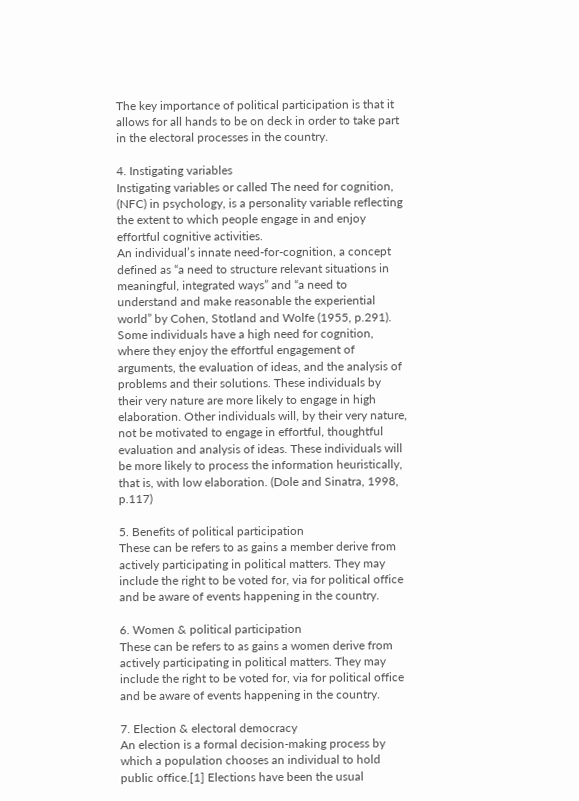The key importance of political participation is that it allows for all hands to be on deck in order to take part in the electoral processes in the country.

4. Instigating variables
Instigating variables or called The need for cognition, (NFC) in psychology, is a personality variable reflecting the extent to which people engage in and enjoy effortful cognitive activities.
An individual’s innate need-for-cognition, a concept defined as “a need to structure relevant situations in meaningful, integrated ways” and “a need to understand and make reasonable the experiential world” by Cohen, Stotland and Wolfe (1955, p.291).
Some individuals have a high need for cognition, where they enjoy the effortful engagement of arguments, the evaluation of ideas, and the analysis of problems and their solutions. These individuals by their very nature are more likely to engage in high elaboration. Other individuals will, by their very nature, not be motivated to engage in effortful, thoughtful evaluation and analysis of ideas. These individuals will be more likely to process the information heuristically, that is, with low elaboration. (Dole and Sinatra, 1998, p.117)

5. Benefits of political participation
These can be refers to as gains a member derive from actively participating in political matters. They may include the right to be voted for, via for political office and be aware of events happening in the country.

6. Women & political participation
These can be refers to as gains a women derive from actively participating in political matters. They may include the right to be voted for, via for political office and be aware of events happening in the country.

7. Election & electoral democracy
An election is a formal decision-making process by which a population chooses an individual to hold public office.[1] Elections have been the usual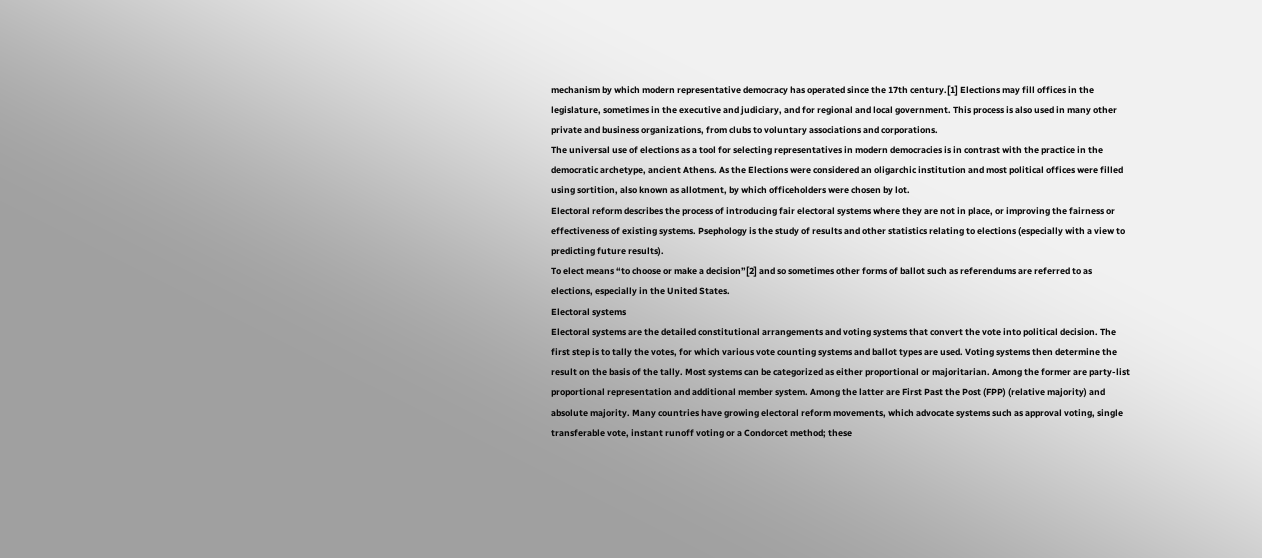mechanism by which modern representative democracy has operated since the 17th century.[1] Elections may fill offices in the legislature, sometimes in the executive and judiciary, and for regional and local government. This process is also used in many other private and business organizations, from clubs to voluntary associations and corporations.
The universal use of elections as a tool for selecting representatives in modern democracies is in contrast with the practice in the democratic archetype, ancient Athens. As the Elections were considered an oligarchic institution and most political offices were filled using sortition, also known as allotment, by which officeholders were chosen by lot.
Electoral reform describes the process of introducing fair electoral systems where they are not in place, or improving the fairness or effectiveness of existing systems. Psephology is the study of results and other statistics relating to elections (especially with a view to predicting future results).
To elect means “to choose or make a decision”[2] and so sometimes other forms of ballot such as referendums are referred to as elections, especially in the United States.
Electoral systems
Electoral systems are the detailed constitutional arrangements and voting systems that convert the vote into political decision. The first step is to tally the votes, for which various vote counting systems and ballot types are used. Voting systems then determine the result on the basis of the tally. Most systems can be categorized as either proportional or majoritarian. Among the former are party-list proportional representation and additional member system. Among the latter are First Past the Post (FPP) (relative majority) and absolute majority. Many countries have growing electoral reform movements, which advocate systems such as approval voting, single transferable vote, instant runoff voting or a Condorcet method; these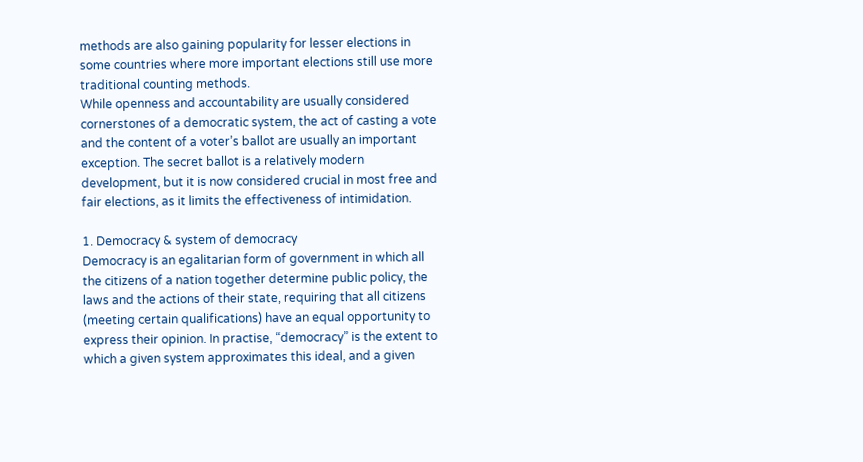methods are also gaining popularity for lesser elections in some countries where more important elections still use more traditional counting methods.
While openness and accountability are usually considered cornerstones of a democratic system, the act of casting a vote and the content of a voter’s ballot are usually an important exception. The secret ballot is a relatively modern development, but it is now considered crucial in most free and fair elections, as it limits the effectiveness of intimidation.

1. Democracy & system of democracy
Democracy is an egalitarian form of government in which all the citizens of a nation together determine public policy, the laws and the actions of their state, requiring that all citizens (meeting certain qualifications) have an equal opportunity to express their opinion. In practise, “democracy” is the extent to which a given system approximates this ideal, and a given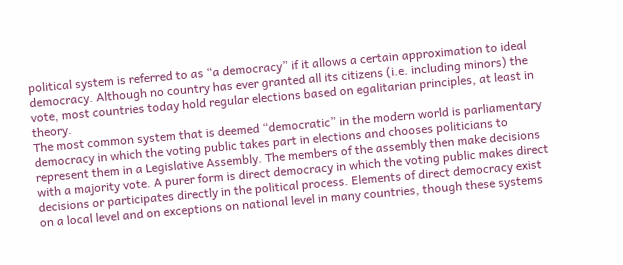political system is referred to as “a democracy” if it allows a certain approximation to ideal democracy. Although no country has ever granted all its citizens (i.e. including minors) the vote, most countries today hold regular elections based on egalitarian principles, at least in theory.
The most common system that is deemed “democratic” in the modern world is parliamentary democracy in which the voting public takes part in elections and chooses politicians to represent them in a Legislative Assembly. The members of the assembly then make decisions with a majority vote. A purer form is direct democracy in which the voting public makes direct decisions or participates directly in the political process. Elements of direct democracy exist on a local level and on exceptions on national level in many countries, though these systems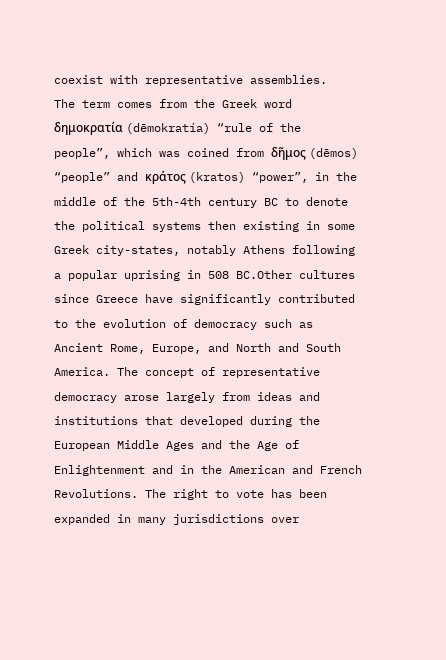coexist with representative assemblies.
The term comes from the Greek word δημοκρατία (dēmokratía) “rule of the people”, which was coined from δῆμος (dēmos) “people” and κράτος (kratos) “power”, in the middle of the 5th-4th century BC to denote the political systems then existing in some Greek city-states, notably Athens following a popular uprising in 508 BC.Other cultures since Greece have significantly contributed to the evolution of democracy such as Ancient Rome, Europe, and North and South America. The concept of representative democracy arose largely from ideas and institutions that developed during the European Middle Ages and the Age of Enlightenment and in the American and French Revolutions. The right to vote has been expanded in many jurisdictions over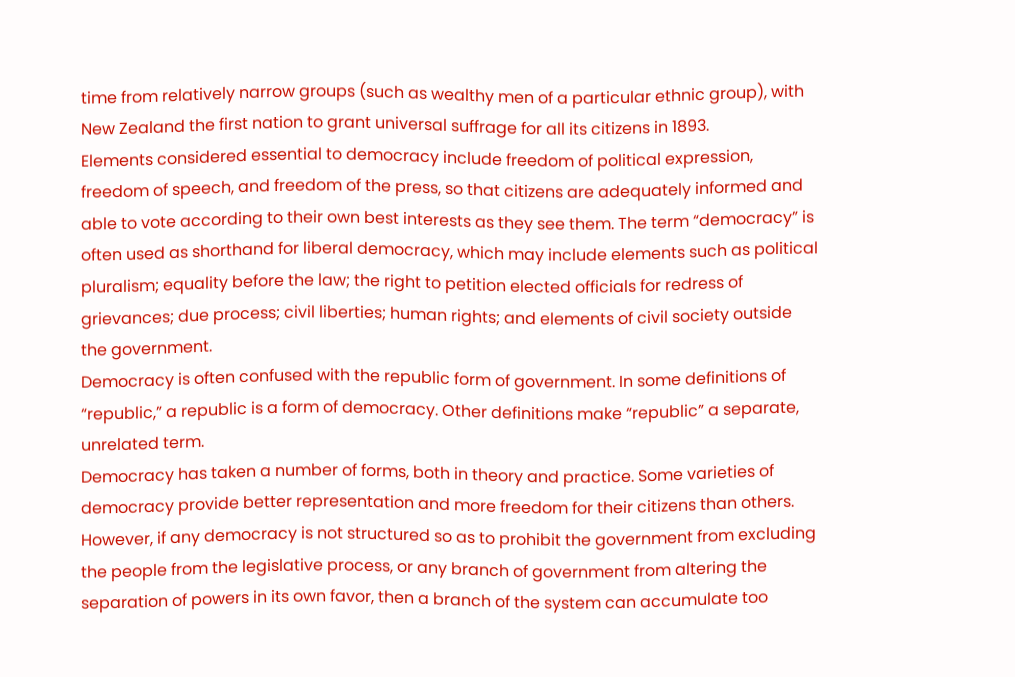time from relatively narrow groups (such as wealthy men of a particular ethnic group), with New Zealand the first nation to grant universal suffrage for all its citizens in 1893.
Elements considered essential to democracy include freedom of political expression, freedom of speech, and freedom of the press, so that citizens are adequately informed and able to vote according to their own best interests as they see them. The term “democracy” is often used as shorthand for liberal democracy, which may include elements such as political pluralism; equality before the law; the right to petition elected officials for redress of grievances; due process; civil liberties; human rights; and elements of civil society outside the government.
Democracy is often confused with the republic form of government. In some definitions of “republic,” a republic is a form of democracy. Other definitions make “republic” a separate, unrelated term.
Democracy has taken a number of forms, both in theory and practice. Some varieties of democracy provide better representation and more freedom for their citizens than others. However, if any democracy is not structured so as to prohibit the government from excluding the people from the legislative process, or any branch of government from altering the separation of powers in its own favor, then a branch of the system can accumulate too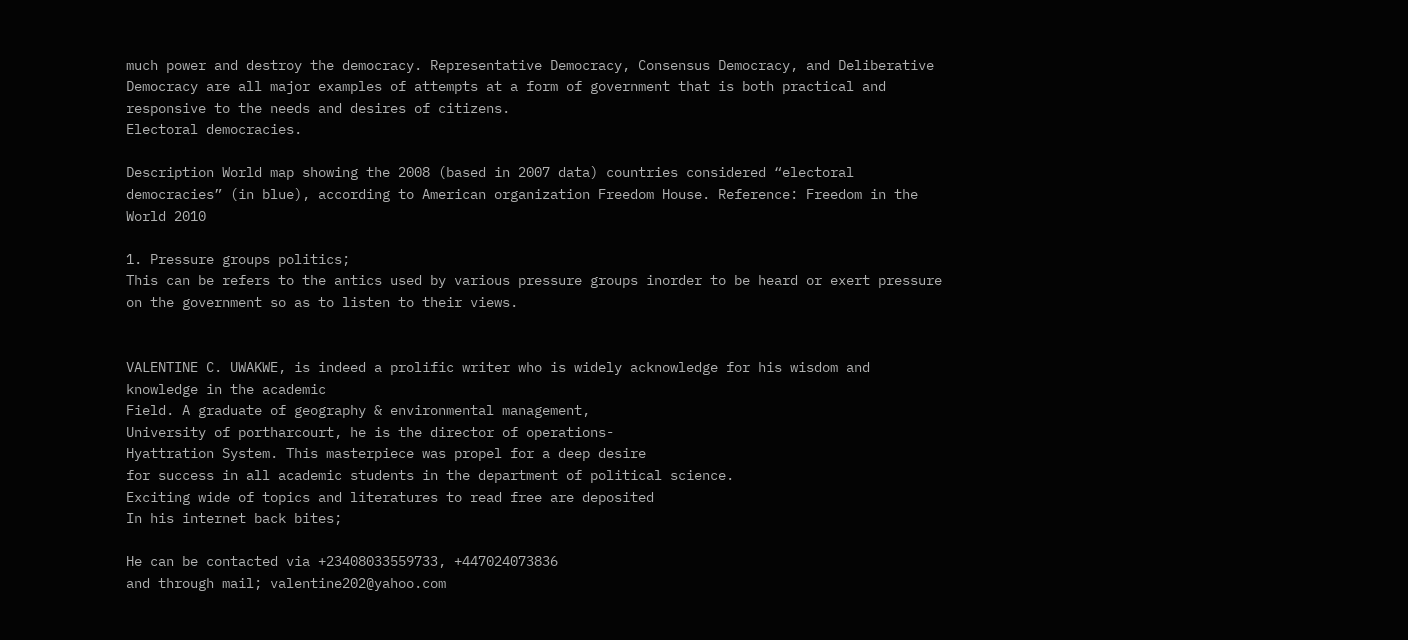much power and destroy the democracy. Representative Democracy, Consensus Democracy, and Deliberative Democracy are all major examples of attempts at a form of government that is both practical and responsive to the needs and desires of citizens.
Electoral democracies.

Description World map showing the 2008 (based in 2007 data) countries considered “electoral democracies” (in blue), according to American organization Freedom House. Reference: Freedom in the World 2010

1. Pressure groups politics;
This can be refers to the antics used by various pressure groups inorder to be heard or exert pressure on the government so as to listen to their views.


VALENTINE C. UWAKWE, is indeed a prolific writer who is widely acknowledge for his wisdom and knowledge in the academic
Field. A graduate of geography & environmental management,
University of portharcourt, he is the director of operations-
Hyattration System. This masterpiece was propel for a deep desire
for success in all academic students in the department of political science.
Exciting wide of topics and literatures to read free are deposited
In his internet back bites;

He can be contacted via +23408033559733, +447024073836
and through mail; valentine202@yahoo.com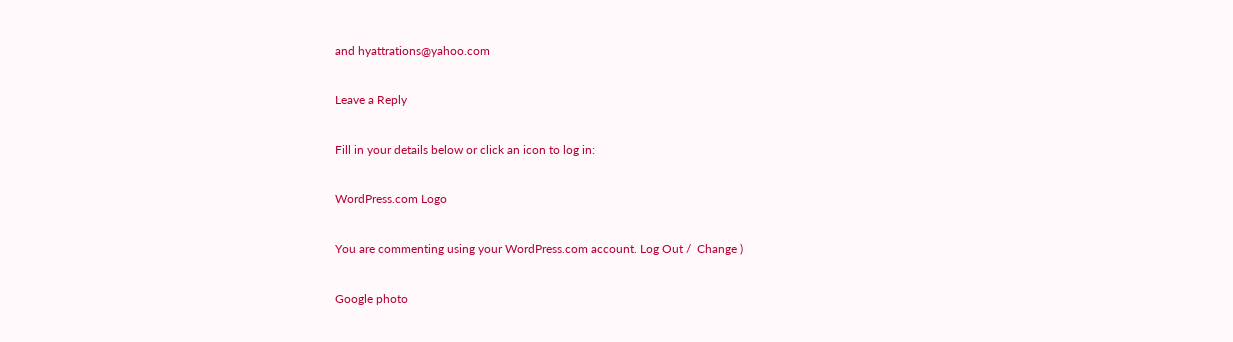and hyattrations@yahoo.com

Leave a Reply

Fill in your details below or click an icon to log in:

WordPress.com Logo

You are commenting using your WordPress.com account. Log Out /  Change )

Google photo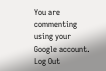You are commenting using your Google account. Log Out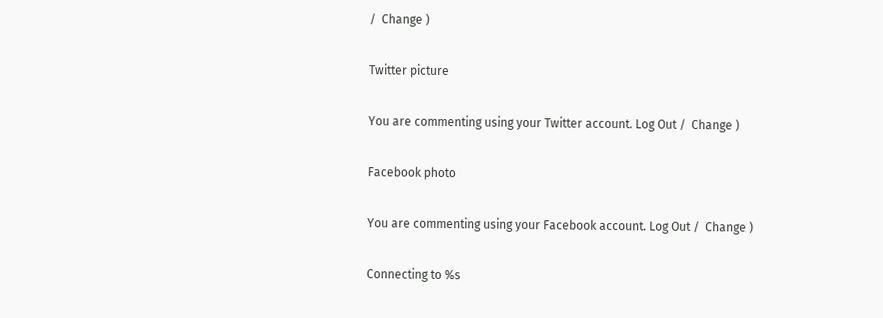/  Change )

Twitter picture

You are commenting using your Twitter account. Log Out /  Change )

Facebook photo

You are commenting using your Facebook account. Log Out /  Change )

Connecting to %s